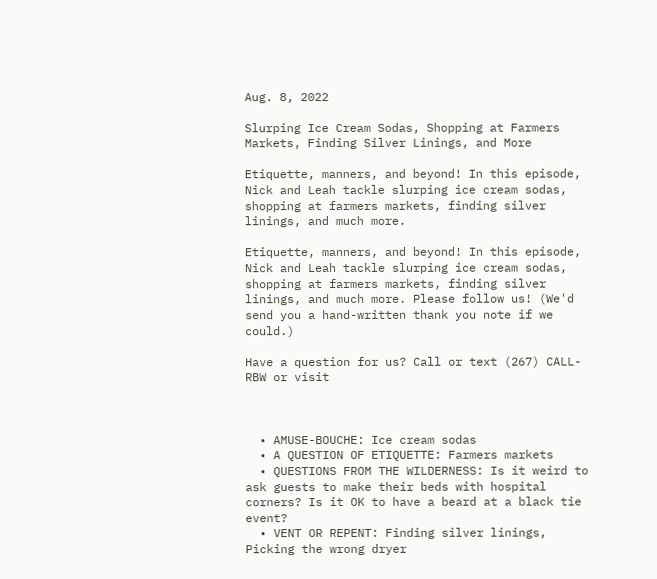Aug. 8, 2022

Slurping Ice Cream Sodas, Shopping at Farmers Markets, Finding Silver Linings, and More

Etiquette, manners, and beyond! In this episode, Nick and Leah tackle slurping ice cream sodas, shopping at farmers markets, finding silver linings, and much more.

Etiquette, manners, and beyond! In this episode, Nick and Leah tackle slurping ice cream sodas, shopping at farmers markets, finding silver linings, and much more. Please follow us! (We'd send you a hand-written thank you note if we could.)

Have a question for us? Call or text (267) CALL-RBW or visit



  • AMUSE-BOUCHE: Ice cream sodas
  • A QUESTION OF ETIQUETTE: Farmers markets
  • QUESTIONS FROM THE WILDERNESS: Is it weird to ask guests to make their beds with hospital corners? Is it OK to have a beard at a black tie event?
  • VENT OR REPENT: Finding silver linings, Picking the wrong dryer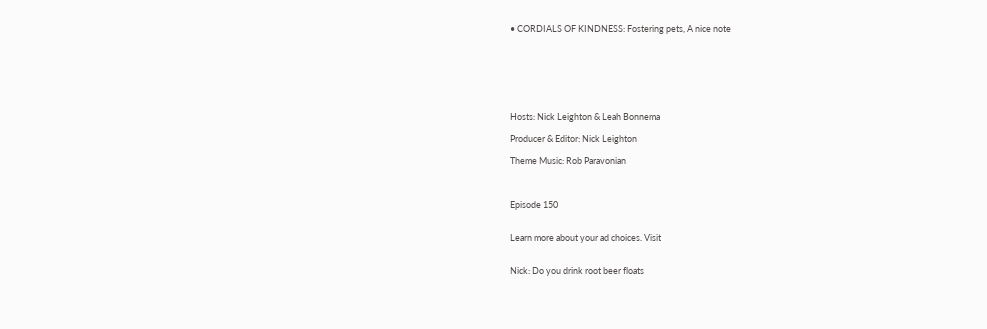• CORDIALS OF KINDNESS: Fostering pets, A nice note







Hosts: Nick Leighton & Leah Bonnema

Producer & Editor: Nick Leighton

Theme Music: Rob Paravonian



Episode 150


Learn more about your ad choices. Visit


Nick: Do you drink root beer floats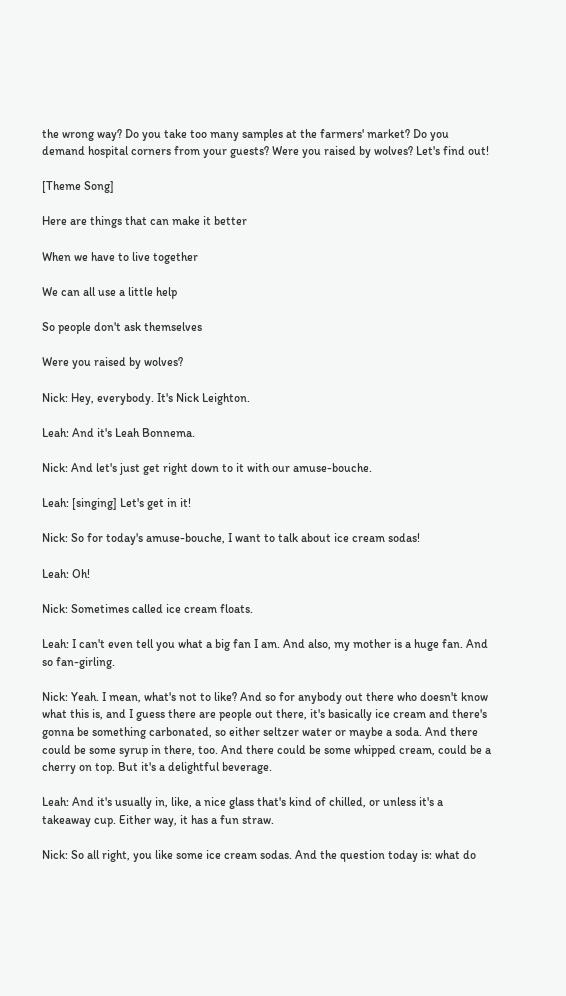the wrong way? Do you take too many samples at the farmers' market? Do you demand hospital corners from your guests? Were you raised by wolves? Let's find out!

[Theme Song]

Here are things that can make it better

When we have to live together

We can all use a little help

So people don't ask themselves

Were you raised by wolves?

Nick: Hey, everybody. It's Nick Leighton.

Leah: And it's Leah Bonnema.

Nick: And let's just get right down to it with our amuse-bouche.

Leah: [singing] Let's get in it!

Nick: So for today's amuse-bouche, I want to talk about ice cream sodas!

Leah: Oh!

Nick: Sometimes called ice cream floats.

Leah: I can't even tell you what a big fan I am. And also, my mother is a huge fan. And so fan-girling.

Nick: Yeah. I mean, what's not to like? And so for anybody out there who doesn't know what this is, and I guess there are people out there, it's basically ice cream and there's gonna be something carbonated, so either seltzer water or maybe a soda. And there could be some syrup in there, too. And there could be some whipped cream, could be a cherry on top. But it's a delightful beverage.

Leah: And it's usually in, like, a nice glass that's kind of chilled, or unless it's a takeaway cup. Either way, it has a fun straw.

Nick: So all right, you like some ice cream sodas. And the question today is: what do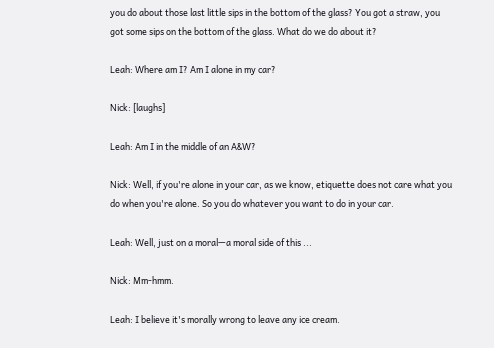you do about those last little sips in the bottom of the glass? You got a straw, you got some sips on the bottom of the glass. What do we do about it?

Leah: Where am I? Am I alone in my car?

Nick: [laughs]

Leah: Am I in the middle of an A&W?

Nick: Well, if you're alone in your car, as we know, etiquette does not care what you do when you're alone. So you do whatever you want to do in your car.

Leah: Well, just on a moral—a moral side of this ...

Nick: Mm-hmm.

Leah: I believe it's morally wrong to leave any ice cream.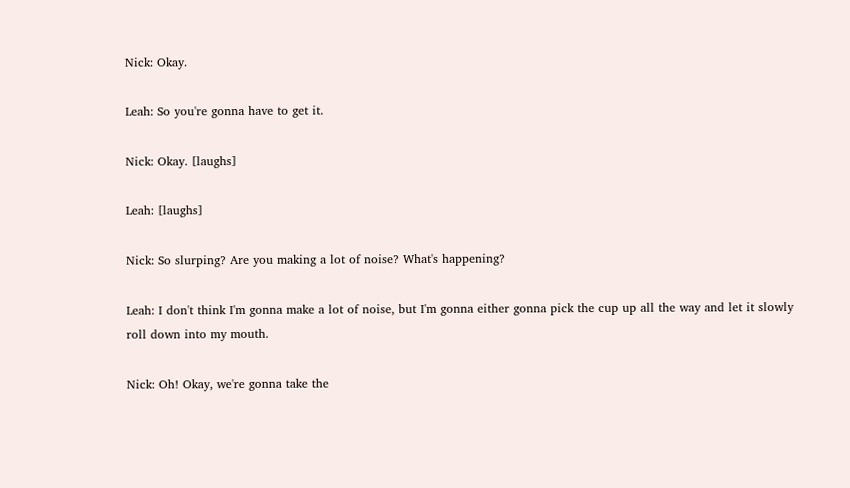Nick: Okay.

Leah: So you're gonna have to get it.

Nick: Okay. [laughs]

Leah: [laughs]

Nick: So slurping? Are you making a lot of noise? What's happening?

Leah: I don't think I'm gonna make a lot of noise, but I'm gonna either gonna pick the cup up all the way and let it slowly roll down into my mouth.

Nick: Oh! Okay, we're gonna take the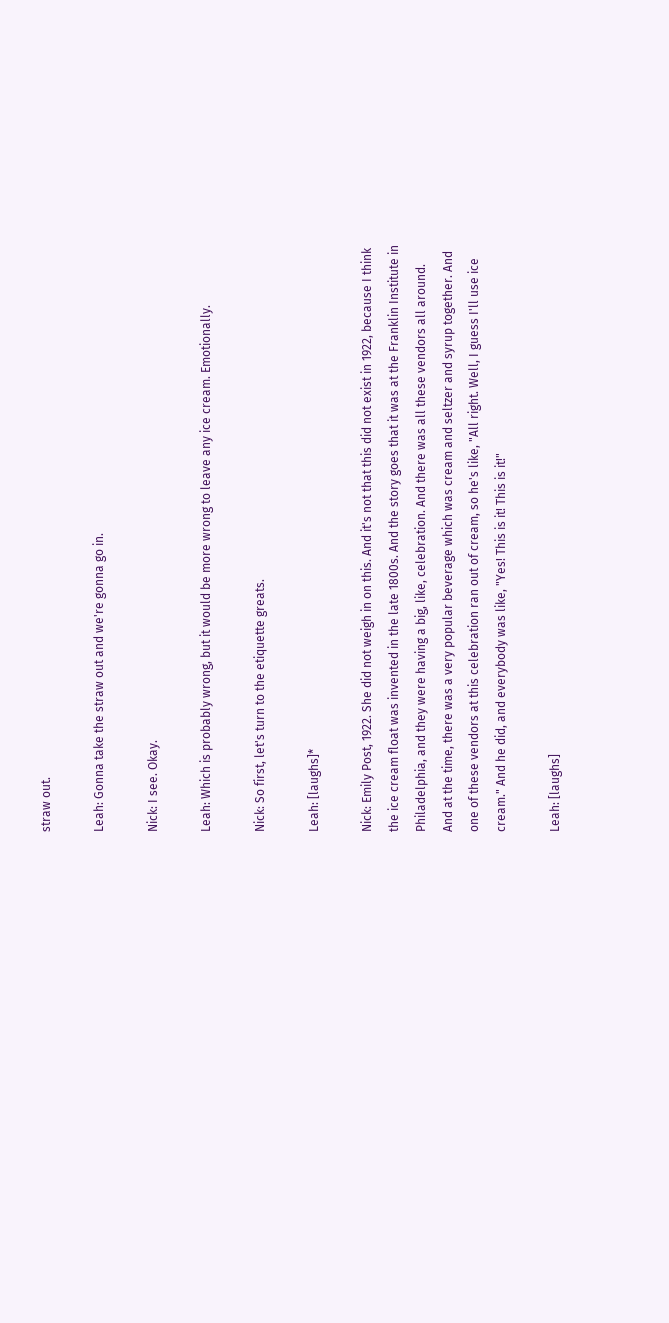straw out.

Leah: Gonna take the straw out and we're gonna go in.

Nick: I see. Okay.

Leah: Which is probably wrong, but it would be more wrong to leave any ice cream. Emotionally.

Nick: So first, let's turn to the etiquette greats.

Leah: [laughs]*

Nick: Emily Post, 1922. She did not weigh in on this. And it's not that this did not exist in 1922, because I think the ice cream float was invented in the late 1800s. And the story goes that it was at the Franklin Institute in Philadelphia, and they were having a big, like, celebration. And there was all these vendors all around. And at the time, there was a very popular beverage which was cream and seltzer and syrup together. And one of these vendors at this celebration ran out of cream, so he's like, "All right. Well, I guess I'll use ice cream." And he did, and everybody was like, "Yes! This is it! This is it!"

Leah: [laughs]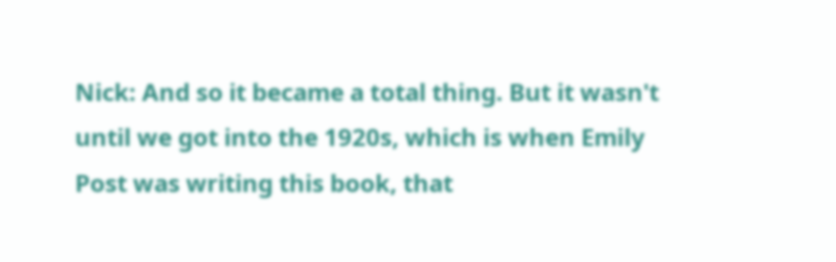Nick: And so it became a total thing. But it wasn't until we got into the 1920s, which is when Emily Post was writing this book, that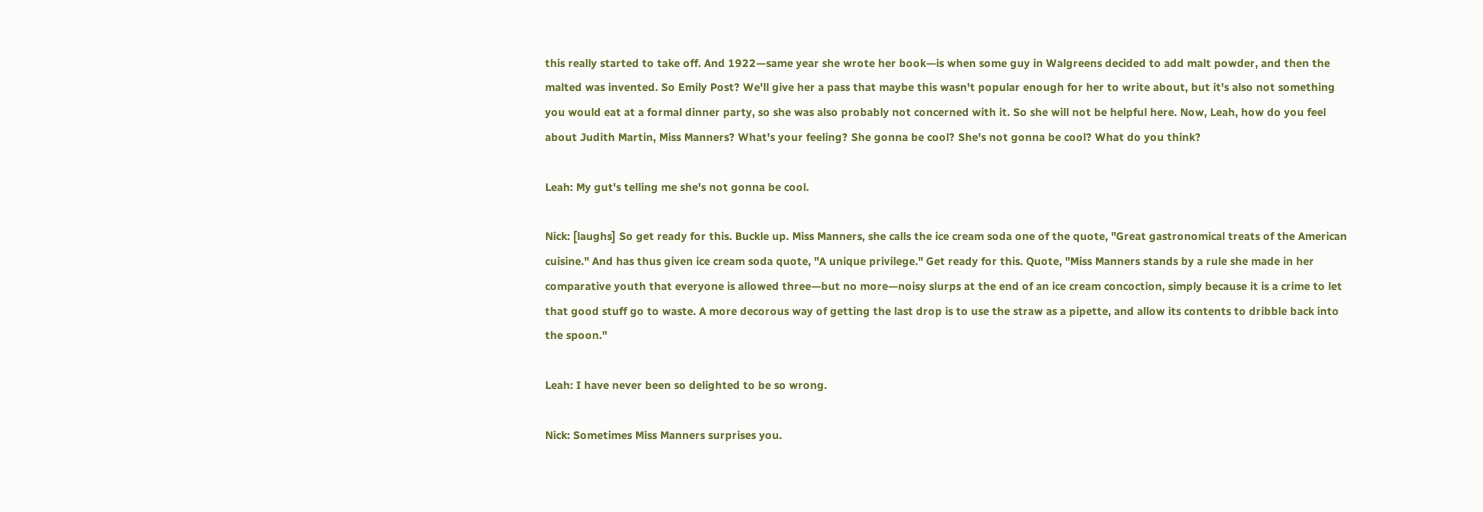this really started to take off. And 1922—same year she wrote her book—is when some guy in Walgreens decided to add malt powder, and then the malted was invented. So Emily Post? We'll give her a pass that maybe this wasn't popular enough for her to write about, but it's also not something you would eat at a formal dinner party, so she was also probably not concerned with it. So she will not be helpful here. Now, Leah, how do you feel about Judith Martin, Miss Manners? What's your feeling? She gonna be cool? She's not gonna be cool? What do you think?

Leah: My gut's telling me she's not gonna be cool.

Nick: [laughs] So get ready for this. Buckle up. Miss Manners, she calls the ice cream soda one of the quote, "Great gastronomical treats of the American cuisine." And has thus given ice cream soda quote, "A unique privilege." Get ready for this. Quote, "Miss Manners stands by a rule she made in her comparative youth that everyone is allowed three—but no more—noisy slurps at the end of an ice cream concoction, simply because it is a crime to let that good stuff go to waste. A more decorous way of getting the last drop is to use the straw as a pipette, and allow its contents to dribble back into the spoon."

Leah: I have never been so delighted to be so wrong.

Nick: Sometimes Miss Manners surprises you.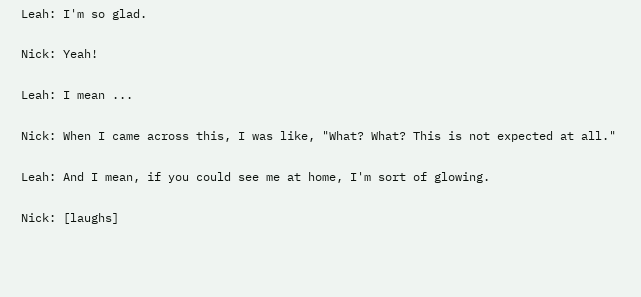Leah: I'm so glad.

Nick: Yeah!

Leah: I mean ...

Nick: When I came across this, I was like, "What? What? This is not expected at all."

Leah: And I mean, if you could see me at home, I'm sort of glowing.

Nick: [laughs]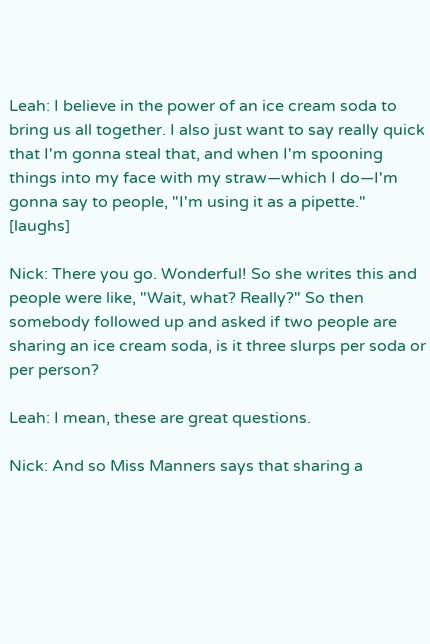Leah: I believe in the power of an ice cream soda to bring us all together. I also just want to say really quick that I'm gonna steal that, and when I'm spooning things into my face with my straw—which I do—I'm gonna say to people, "I'm using it as a pipette." [laughs]

Nick: There you go. Wonderful! So she writes this and people were like, "Wait, what? Really?" So then somebody followed up and asked if two people are sharing an ice cream soda, is it three slurps per soda or per person?

Leah: I mean, these are great questions.

Nick: And so Miss Manners says that sharing a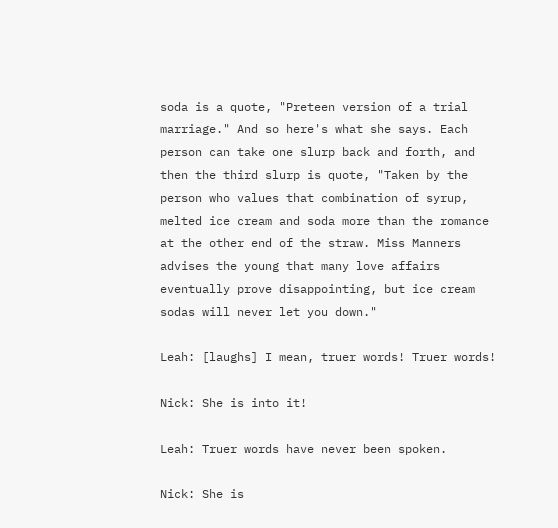soda is a quote, "Preteen version of a trial marriage." And so here's what she says. Each person can take one slurp back and forth, and then the third slurp is quote, "Taken by the person who values that combination of syrup, melted ice cream and soda more than the romance at the other end of the straw. Miss Manners advises the young that many love affairs eventually prove disappointing, but ice cream sodas will never let you down."

Leah: [laughs] I mean, truer words! Truer words!

Nick: She is into it!

Leah: Truer words have never been spoken.

Nick: She is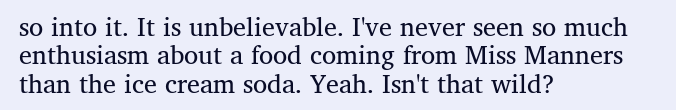so into it. It is unbelievable. I've never seen so much enthusiasm about a food coming from Miss Manners than the ice cream soda. Yeah. Isn't that wild?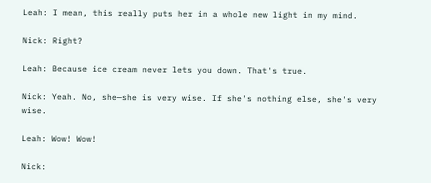Leah: I mean, this really puts her in a whole new light in my mind.

Nick: Right?

Leah: Because ice cream never lets you down. That's true.

Nick: Yeah. No, she—she is very wise. If she's nothing else, she's very wise.

Leah: Wow! Wow!

Nick: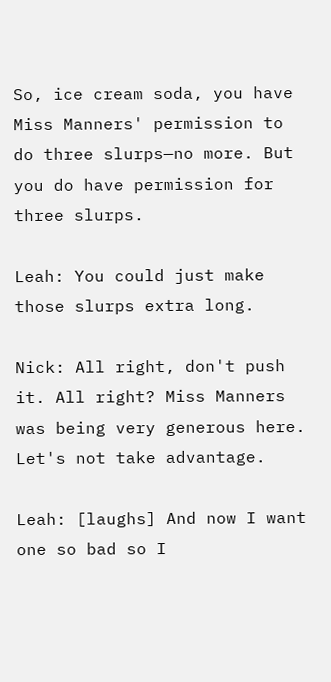So, ice cream soda, you have Miss Manners' permission to do three slurps—no more. But you do have permission for three slurps.

Leah: You could just make those slurps extra long.

Nick: All right, don't push it. All right? Miss Manners was being very generous here. Let's not take advantage.

Leah: [laughs] And now I want one so bad so I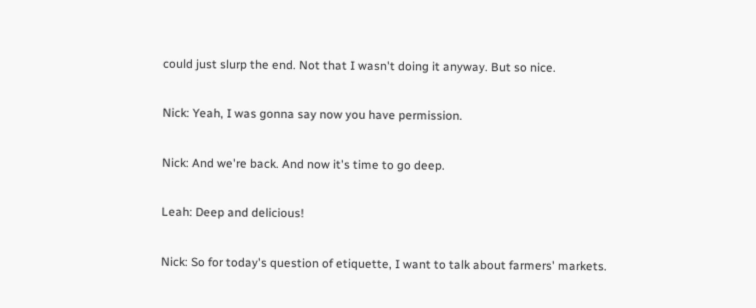could just slurp the end. Not that I wasn't doing it anyway. But so nice.

Nick: Yeah, I was gonna say now you have permission.

Nick: And we're back. And now it's time to go deep.

Leah: Deep and delicious!

Nick: So for today's question of etiquette, I want to talk about farmers' markets.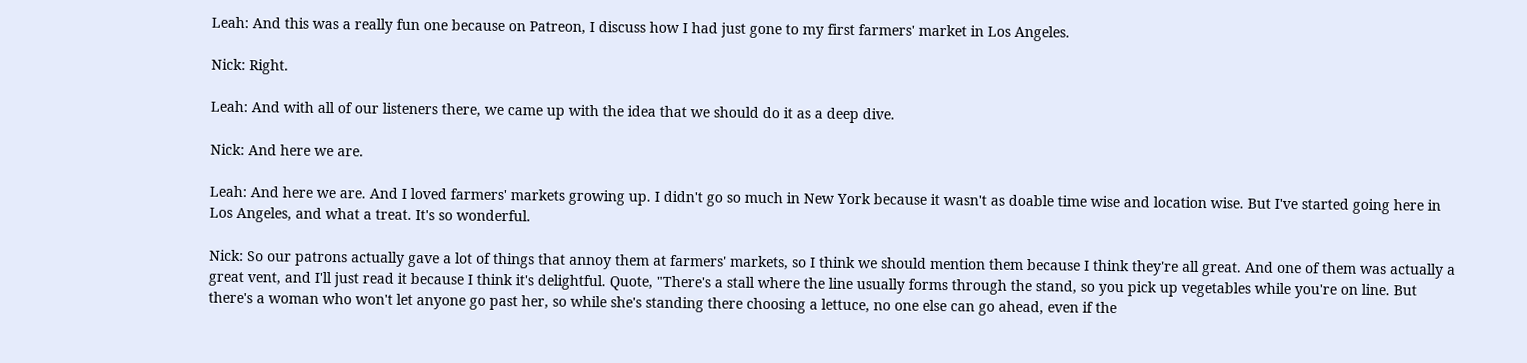Leah: And this was a really fun one because on Patreon, I discuss how I had just gone to my first farmers' market in Los Angeles.

Nick: Right.

Leah: And with all of our listeners there, we came up with the idea that we should do it as a deep dive.

Nick: And here we are.

Leah: And here we are. And I loved farmers' markets growing up. I didn't go so much in New York because it wasn't as doable time wise and location wise. But I've started going here in Los Angeles, and what a treat. It's so wonderful.

Nick: So our patrons actually gave a lot of things that annoy them at farmers' markets, so I think we should mention them because I think they're all great. And one of them was actually a great vent, and I'll just read it because I think it's delightful. Quote, "There's a stall where the line usually forms through the stand, so you pick up vegetables while you're on line. But there's a woman who won't let anyone go past her, so while she's standing there choosing a lettuce, no one else can go ahead, even if the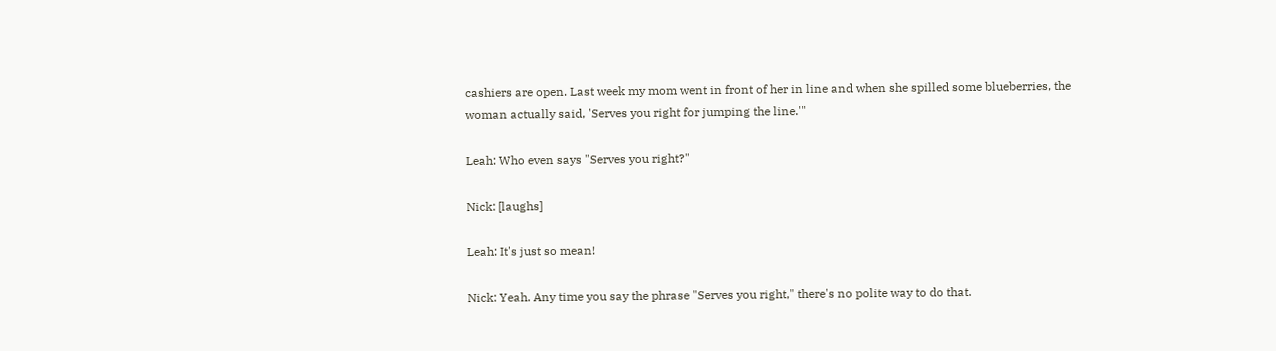cashiers are open. Last week my mom went in front of her in line and when she spilled some blueberries, the woman actually said, 'Serves you right for jumping the line.'"

Leah: Who even says "Serves you right?"

Nick: [laughs]

Leah: It's just so mean!

Nick: Yeah. Any time you say the phrase "Serves you right," there's no polite way to do that.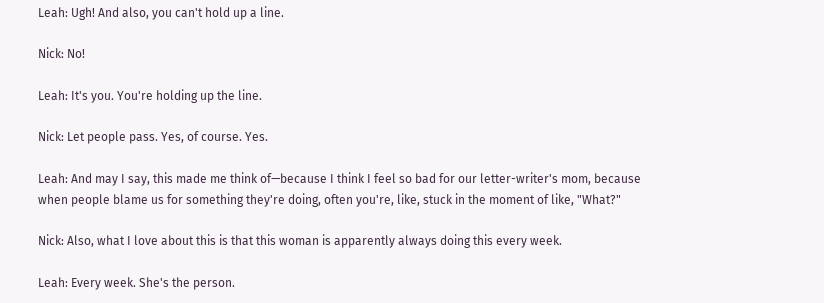Leah: Ugh! And also, you can't hold up a line.

Nick: No!

Leah: It's you. You're holding up the line.

Nick: Let people pass. Yes, of course. Yes.

Leah: And may I say, this made me think of—because I think I feel so bad for our letter-writer's mom, because when people blame us for something they're doing, often you're, like, stuck in the moment of like, "What?"

Nick: Also, what I love about this is that this woman is apparently always doing this every week.

Leah: Every week. She's the person.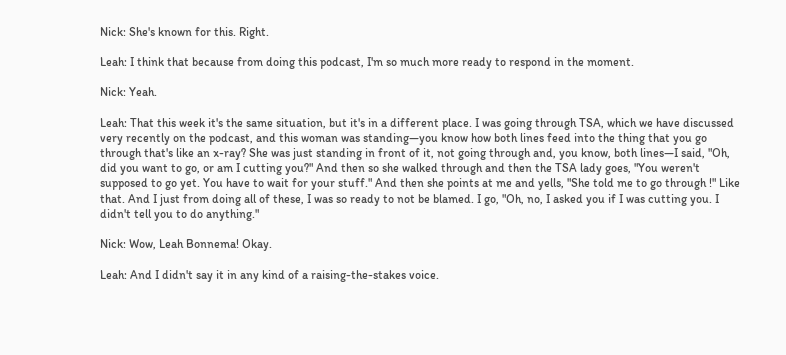Nick: She's known for this. Right.

Leah: I think that because from doing this podcast, I'm so much more ready to respond in the moment.

Nick: Yeah.

Leah: That this week it's the same situation, but it's in a different place. I was going through TSA, which we have discussed very recently on the podcast, and this woman was standing—you know how both lines feed into the thing that you go through that's like an x-ray? She was just standing in front of it, not going through and, you know, both lines—I said, "Oh, did you want to go, or am I cutting you?" And then so she walked through and then the TSA lady goes, "You weren't supposed to go yet. You have to wait for your stuff." And then she points at me and yells, "She told me to go through !" Like that. And I just from doing all of these, I was so ready to not be blamed. I go, "Oh, no, I asked you if I was cutting you. I didn't tell you to do anything."

Nick: Wow, Leah Bonnema! Okay.

Leah: And I didn't say it in any kind of a raising-the-stakes voice.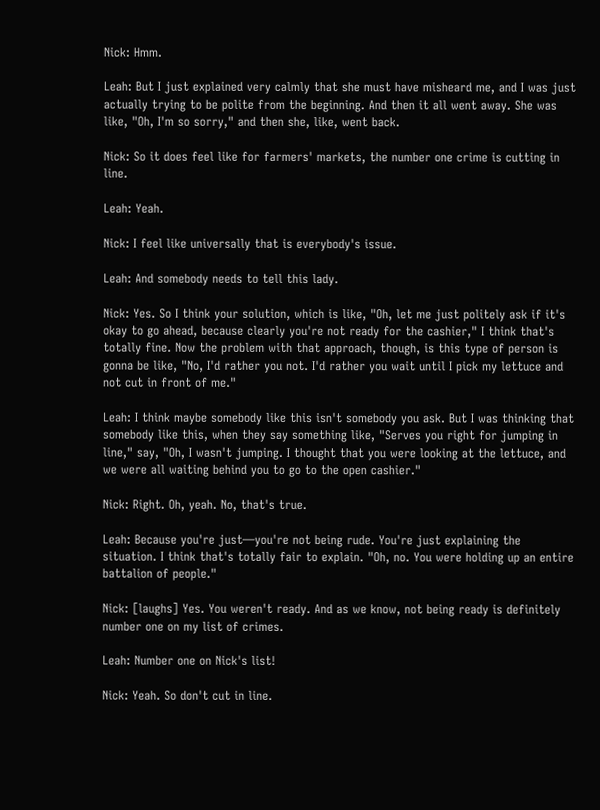Nick: Hmm.

Leah: But I just explained very calmly that she must have misheard me, and I was just actually trying to be polite from the beginning. And then it all went away. She was like, "Oh, I'm so sorry," and then she, like, went back.

Nick: So it does feel like for farmers' markets, the number one crime is cutting in line.

Leah: Yeah.

Nick: I feel like universally that is everybody's issue.

Leah: And somebody needs to tell this lady.

Nick: Yes. So I think your solution, which is like, "Oh, let me just politely ask if it's okay to go ahead, because clearly you're not ready for the cashier," I think that's totally fine. Now the problem with that approach, though, is this type of person is gonna be like, "No, I'd rather you not. I'd rather you wait until I pick my lettuce and not cut in front of me."

Leah: I think maybe somebody like this isn't somebody you ask. But I was thinking that somebody like this, when they say something like, "Serves you right for jumping in line," say, "Oh, I wasn't jumping. I thought that you were looking at the lettuce, and we were all waiting behind you to go to the open cashier."

Nick: Right. Oh, yeah. No, that's true.

Leah: Because you're just—you're not being rude. You're just explaining the situation. I think that's totally fair to explain. "Oh, no. You were holding up an entire battalion of people."

Nick: [laughs] Yes. You weren't ready. And as we know, not being ready is definitely number one on my list of crimes.

Leah: Number one on Nick's list!

Nick: Yeah. So don't cut in line.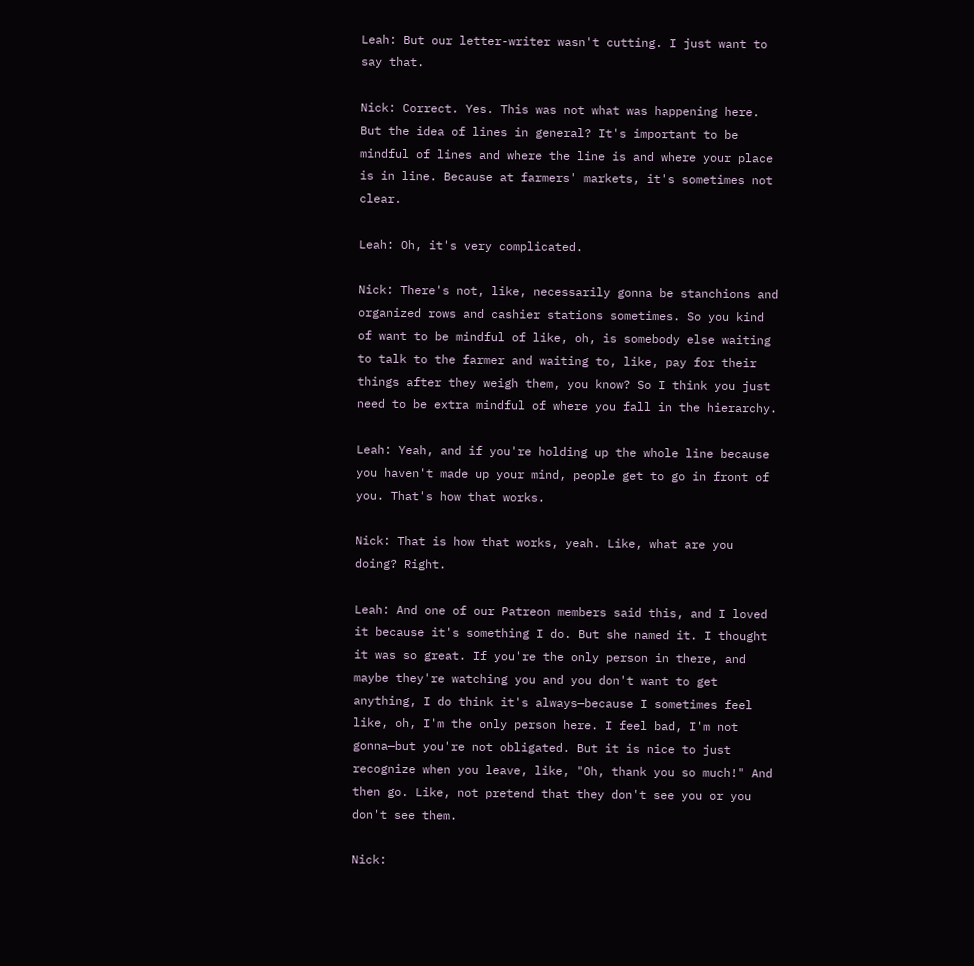Leah: But our letter-writer wasn't cutting. I just want to say that.

Nick: Correct. Yes. This was not what was happening here. But the idea of lines in general? It's important to be mindful of lines and where the line is and where your place is in line. Because at farmers' markets, it's sometimes not clear.

Leah: Oh, it's very complicated.

Nick: There's not, like, necessarily gonna be stanchions and organized rows and cashier stations sometimes. So you kind of want to be mindful of like, oh, is somebody else waiting to talk to the farmer and waiting to, like, pay for their things after they weigh them, you know? So I think you just need to be extra mindful of where you fall in the hierarchy.

Leah: Yeah, and if you're holding up the whole line because you haven't made up your mind, people get to go in front of you. That's how that works.

Nick: That is how that works, yeah. Like, what are you doing? Right.

Leah: And one of our Patreon members said this, and I loved it because it's something I do. But she named it. I thought it was so great. If you're the only person in there, and maybe they're watching you and you don't want to get anything, I do think it's always—because I sometimes feel like, oh, I'm the only person here. I feel bad, I'm not gonna—but you're not obligated. But it is nice to just recognize when you leave, like, "Oh, thank you so much!" And then go. Like, not pretend that they don't see you or you don't see them.

Nick: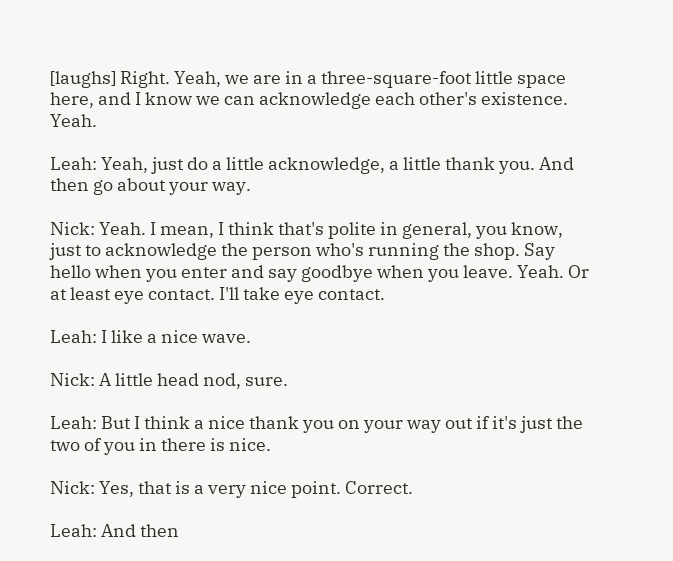[laughs] Right. Yeah, we are in a three-square-foot little space here, and I know we can acknowledge each other's existence. Yeah.

Leah: Yeah, just do a little acknowledge, a little thank you. And then go about your way.

Nick: Yeah. I mean, I think that's polite in general, you know, just to acknowledge the person who's running the shop. Say hello when you enter and say goodbye when you leave. Yeah. Or at least eye contact. I'll take eye contact.

Leah: I like a nice wave.

Nick: A little head nod, sure.

Leah: But I think a nice thank you on your way out if it's just the two of you in there is nice.

Nick: Yes, that is a very nice point. Correct.

Leah: And then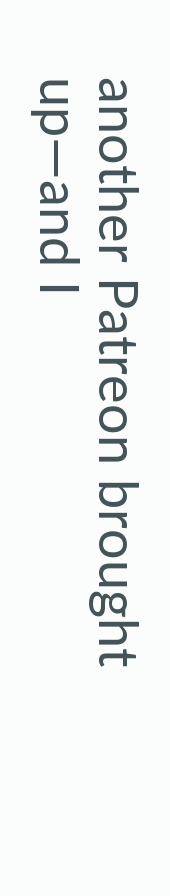another Patreon brought up—and I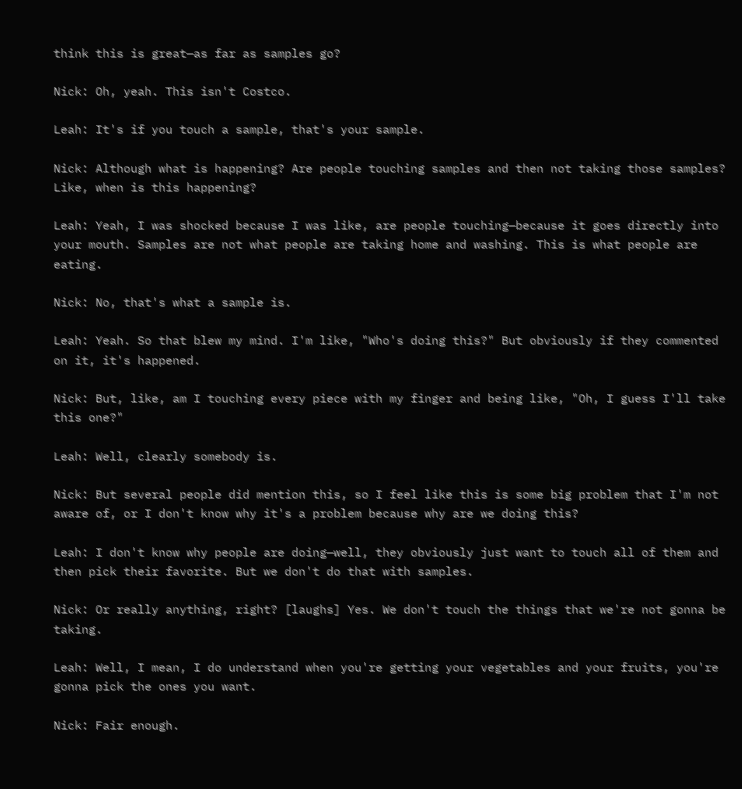think this is great—as far as samples go?

Nick: Oh, yeah. This isn't Costco.

Leah: It's if you touch a sample, that's your sample.

Nick: Although what is happening? Are people touching samples and then not taking those samples? Like, when is this happening?

Leah: Yeah, I was shocked because I was like, are people touching—because it goes directly into your mouth. Samples are not what people are taking home and washing. This is what people are eating.

Nick: No, that's what a sample is.

Leah: Yeah. So that blew my mind. I'm like, "Who's doing this?" But obviously if they commented on it, it's happened.

Nick: But, like, am I touching every piece with my finger and being like, "Oh, I guess I'll take this one?"

Leah: Well, clearly somebody is.

Nick: But several people did mention this, so I feel like this is some big problem that I'm not aware of, or I don't know why it's a problem because why are we doing this?

Leah: I don't know why people are doing—well, they obviously just want to touch all of them and then pick their favorite. But we don't do that with samples.

Nick: Or really anything, right? [laughs] Yes. We don't touch the things that we're not gonna be taking.

Leah: Well, I mean, I do understand when you're getting your vegetables and your fruits, you're gonna pick the ones you want.

Nick: Fair enough.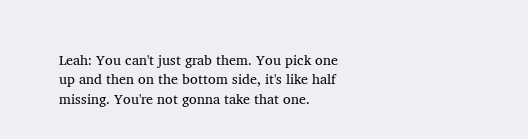Leah: You can't just grab them. You pick one up and then on the bottom side, it's like half missing. You're not gonna take that one.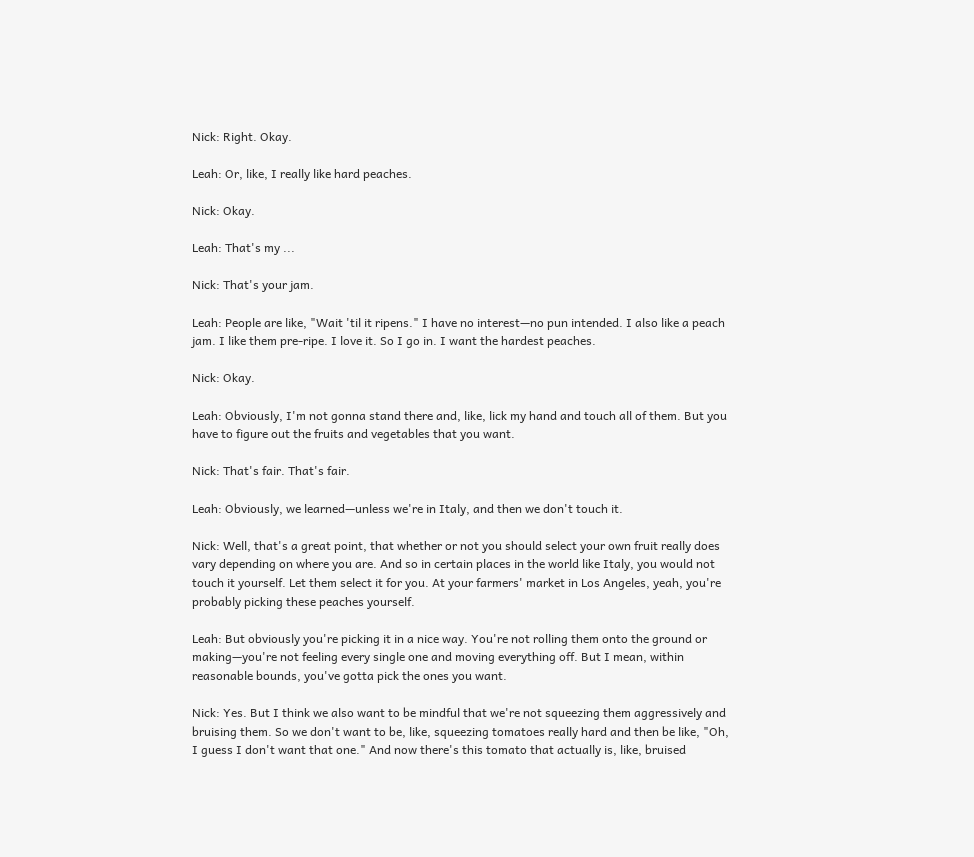Nick: Right. Okay.

Leah: Or, like, I really like hard peaches.

Nick: Okay.

Leah: That's my ...

Nick: That's your jam.

Leah: People are like, "Wait 'til it ripens." I have no interest—no pun intended. I also like a peach jam. I like them pre-ripe. I love it. So I go in. I want the hardest peaches.

Nick: Okay.

Leah: Obviously, I'm not gonna stand there and, like, lick my hand and touch all of them. But you have to figure out the fruits and vegetables that you want.

Nick: That's fair. That's fair.

Leah: Obviously, we learned—unless we're in Italy, and then we don't touch it.

Nick: Well, that's a great point, that whether or not you should select your own fruit really does vary depending on where you are. And so in certain places in the world like Italy, you would not touch it yourself. Let them select it for you. At your farmers' market in Los Angeles, yeah, you're probably picking these peaches yourself.

Leah: But obviously you're picking it in a nice way. You're not rolling them onto the ground or making—you're not feeling every single one and moving everything off. But I mean, within reasonable bounds, you've gotta pick the ones you want.

Nick: Yes. But I think we also want to be mindful that we're not squeezing them aggressively and bruising them. So we don't want to be, like, squeezing tomatoes really hard and then be like, "Oh, I guess I don't want that one." And now there's this tomato that actually is, like, bruised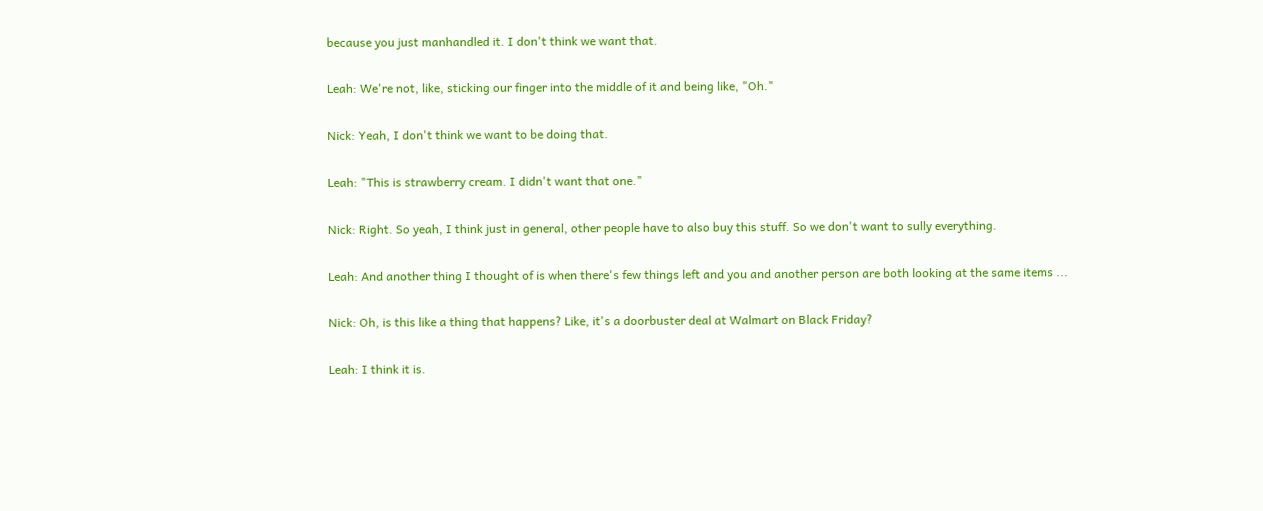because you just manhandled it. I don't think we want that.

Leah: We're not, like, sticking our finger into the middle of it and being like, "Oh."

Nick: Yeah, I don't think we want to be doing that.

Leah: "This is strawberry cream. I didn't want that one."

Nick: Right. So yeah, I think just in general, other people have to also buy this stuff. So we don't want to sully everything.

Leah: And another thing I thought of is when there's few things left and you and another person are both looking at the same items ...

Nick: Oh, is this like a thing that happens? Like, it's a doorbuster deal at Walmart on Black Friday?

Leah: I think it is.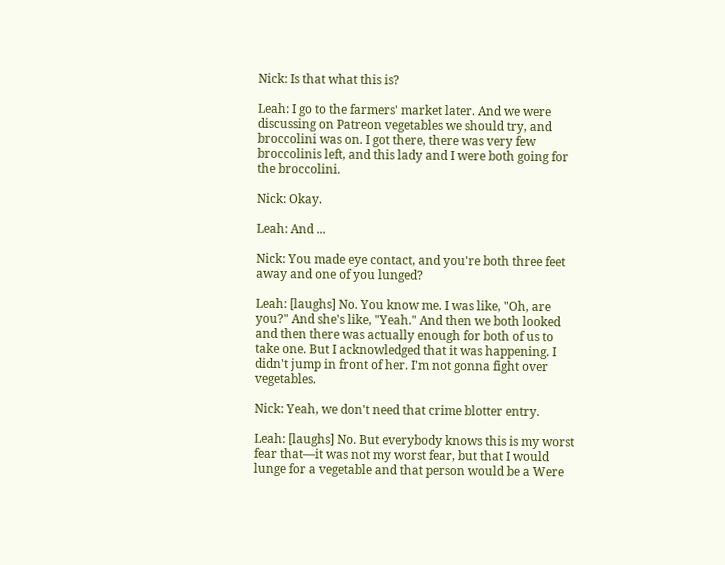Nick: Is that what this is?

Leah: I go to the farmers' market later. And we were discussing on Patreon vegetables we should try, and broccolini was on. I got there, there was very few broccolinis left, and this lady and I were both going for the broccolini.

Nick: Okay.

Leah: And ...

Nick: You made eye contact, and you're both three feet away and one of you lunged?

Leah: [laughs] No. You know me. I was like, "Oh, are you?" And she's like, "Yeah." And then we both looked and then there was actually enough for both of us to take one. But I acknowledged that it was happening. I didn't jump in front of her. I'm not gonna fight over vegetables.

Nick: Yeah, we don't need that crime blotter entry.

Leah: [laughs] No. But everybody knows this is my worst fear that—it was not my worst fear, but that I would lunge for a vegetable and that person would be a Were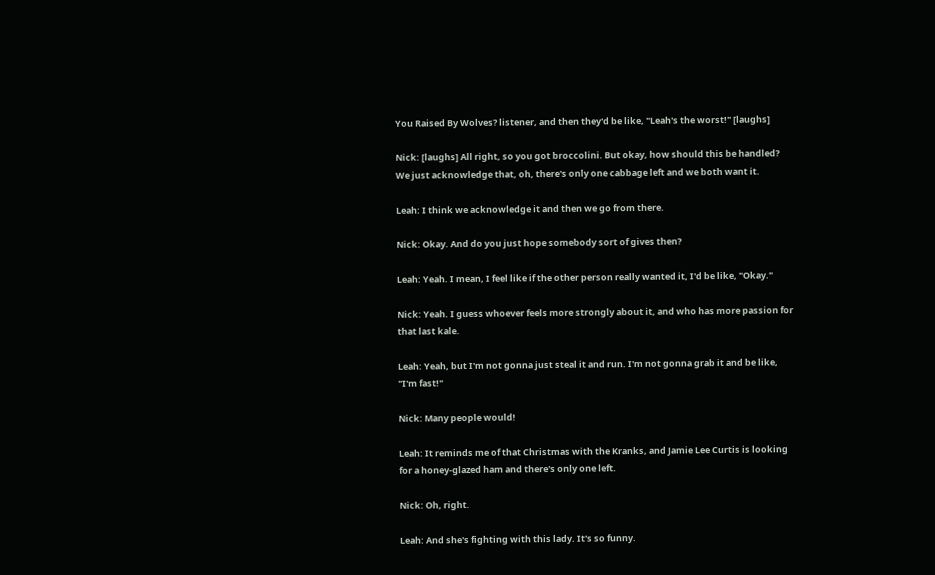You Raised By Wolves? listener, and then they'd be like, "Leah's the worst!" [laughs]

Nick: [laughs] All right, so you got broccolini. But okay, how should this be handled? We just acknowledge that, oh, there's only one cabbage left and we both want it.

Leah: I think we acknowledge it and then we go from there.

Nick: Okay. And do you just hope somebody sort of gives then?

Leah: Yeah. I mean, I feel like if the other person really wanted it, I'd be like, "Okay."

Nick: Yeah. I guess whoever feels more strongly about it, and who has more passion for that last kale.

Leah: Yeah, but I'm not gonna just steal it and run. I'm not gonna grab it and be like, "I'm fast!"

Nick: Many people would!

Leah: It reminds me of that Christmas with the Kranks, and Jamie Lee Curtis is looking for a honey-glazed ham and there's only one left.

Nick: Oh, right.

Leah: And she's fighting with this lady. It's so funny.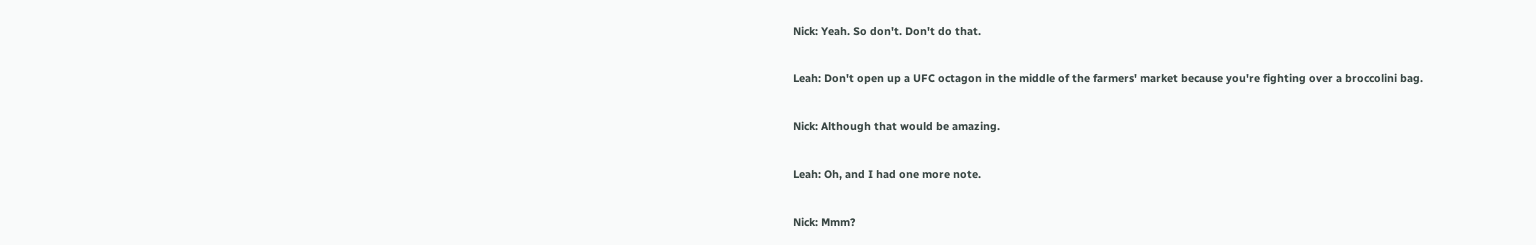Nick: Yeah. So don't. Don't do that.

Leah: Don't open up a UFC octagon in the middle of the farmers' market because you're fighting over a broccolini bag.

Nick: Although that would be amazing.

Leah: Oh, and I had one more note.

Nick: Mmm?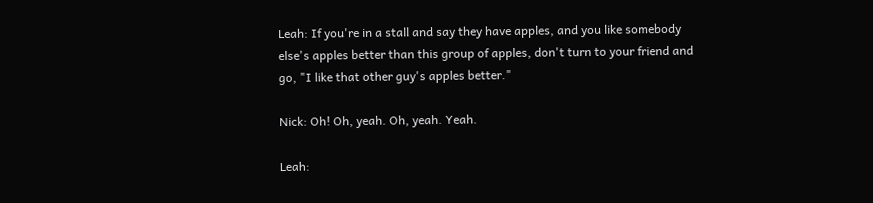Leah: If you're in a stall and say they have apples, and you like somebody else's apples better than this group of apples, don't turn to your friend and go, "I like that other guy's apples better."

Nick: Oh! Oh, yeah. Oh, yeah. Yeah.

Leah: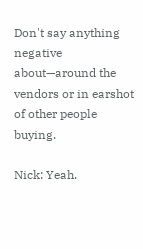Don't say anything negative about—around the vendors or in earshot of other people buying.

Nick: Yeah.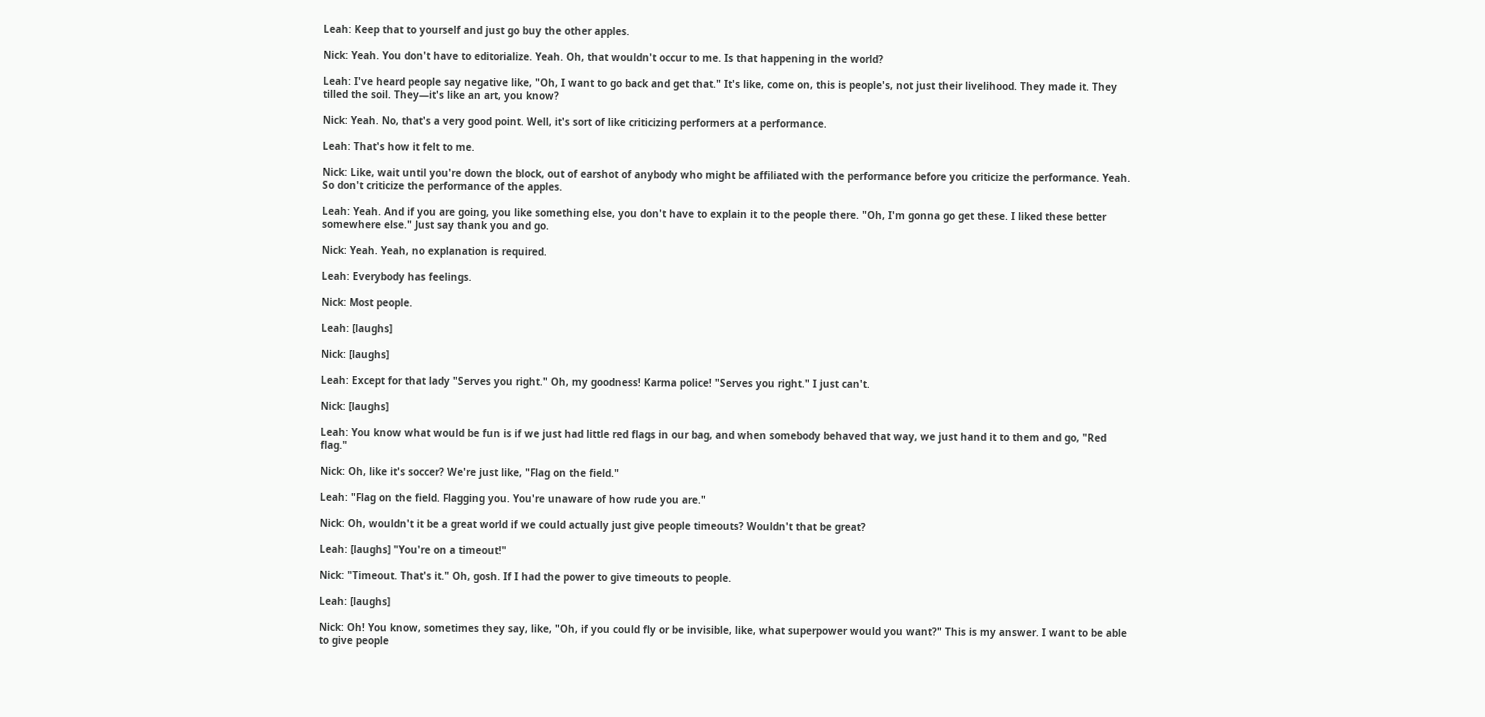Leah: Keep that to yourself and just go buy the other apples.

Nick: Yeah. You don't have to editorialize. Yeah. Oh, that wouldn't occur to me. Is that happening in the world?

Leah: I've heard people say negative like, "Oh, I want to go back and get that." It's like, come on, this is people's, not just their livelihood. They made it. They tilled the soil. They—it's like an art, you know?

Nick: Yeah. No, that's a very good point. Well, it's sort of like criticizing performers at a performance.

Leah: That's how it felt to me.

Nick: Like, wait until you're down the block, out of earshot of anybody who might be affiliated with the performance before you criticize the performance. Yeah. So don't criticize the performance of the apples.

Leah: Yeah. And if you are going, you like something else, you don't have to explain it to the people there. "Oh, I'm gonna go get these. I liked these better somewhere else." Just say thank you and go.

Nick: Yeah. Yeah, no explanation is required.

Leah: Everybody has feelings.

Nick: Most people.

Leah: [laughs]

Nick: [laughs]

Leah: Except for that lady "Serves you right." Oh, my goodness! Karma police! "Serves you right." I just can't.

Nick: [laughs]

Leah: You know what would be fun is if we just had little red flags in our bag, and when somebody behaved that way, we just hand it to them and go, "Red flag."

Nick: Oh, like it's soccer? We're just like, "Flag on the field."

Leah: "Flag on the field. Flagging you. You're unaware of how rude you are."

Nick: Oh, wouldn't it be a great world if we could actually just give people timeouts? Wouldn't that be great?

Leah: [laughs] "You're on a timeout!"

Nick: "Timeout. That's it." Oh, gosh. If I had the power to give timeouts to people.

Leah: [laughs]

Nick: Oh! You know, sometimes they say, like, "Oh, if you could fly or be invisible, like, what superpower would you want?" This is my answer. I want to be able to give people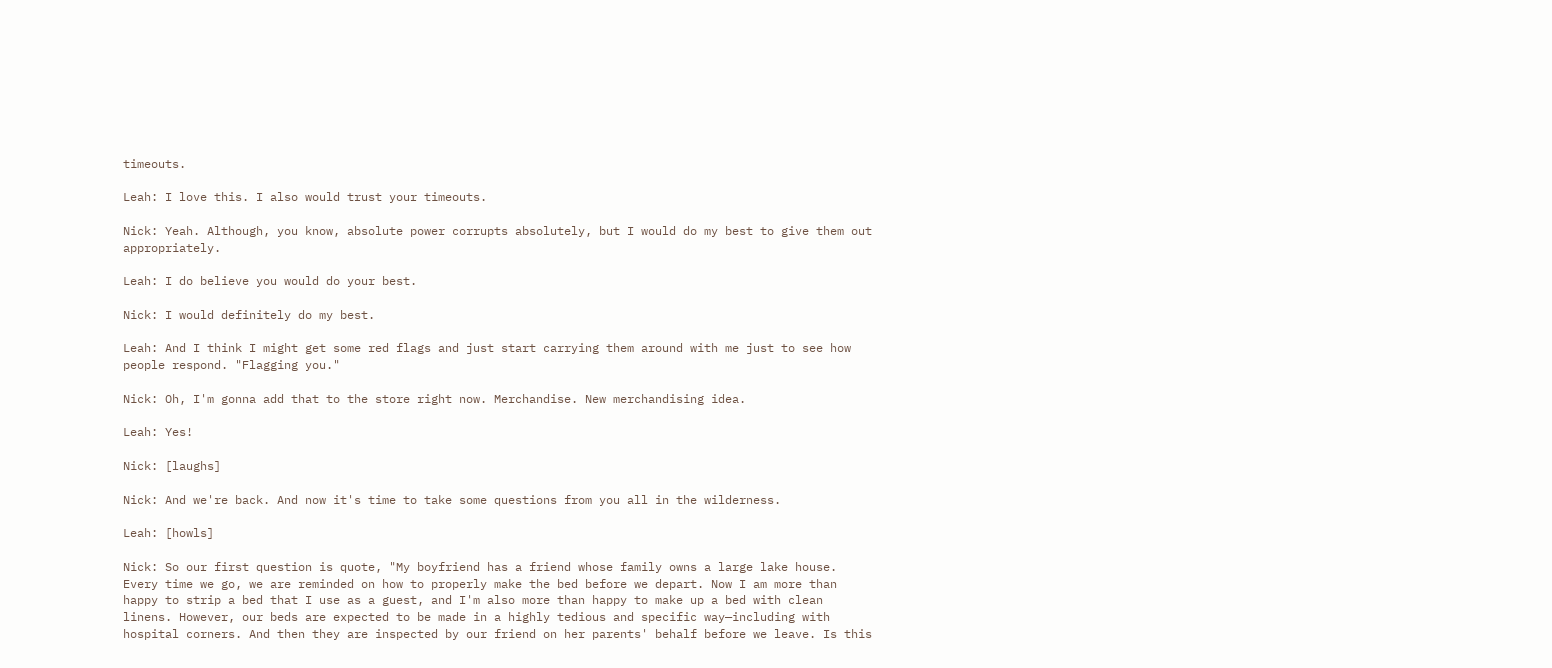timeouts.

Leah: I love this. I also would trust your timeouts.

Nick: Yeah. Although, you know, absolute power corrupts absolutely, but I would do my best to give them out appropriately.

Leah: I do believe you would do your best.

Nick: I would definitely do my best.

Leah: And I think I might get some red flags and just start carrying them around with me just to see how people respond. "Flagging you."

Nick: Oh, I'm gonna add that to the store right now. Merchandise. New merchandising idea.

Leah: Yes!

Nick: [laughs]

Nick: And we're back. And now it's time to take some questions from you all in the wilderness.

Leah: [howls]

Nick: So our first question is quote, "My boyfriend has a friend whose family owns a large lake house. Every time we go, we are reminded on how to properly make the bed before we depart. Now I am more than happy to strip a bed that I use as a guest, and I'm also more than happy to make up a bed with clean linens. However, our beds are expected to be made in a highly tedious and specific way—including with hospital corners. And then they are inspected by our friend on her parents' behalf before we leave. Is this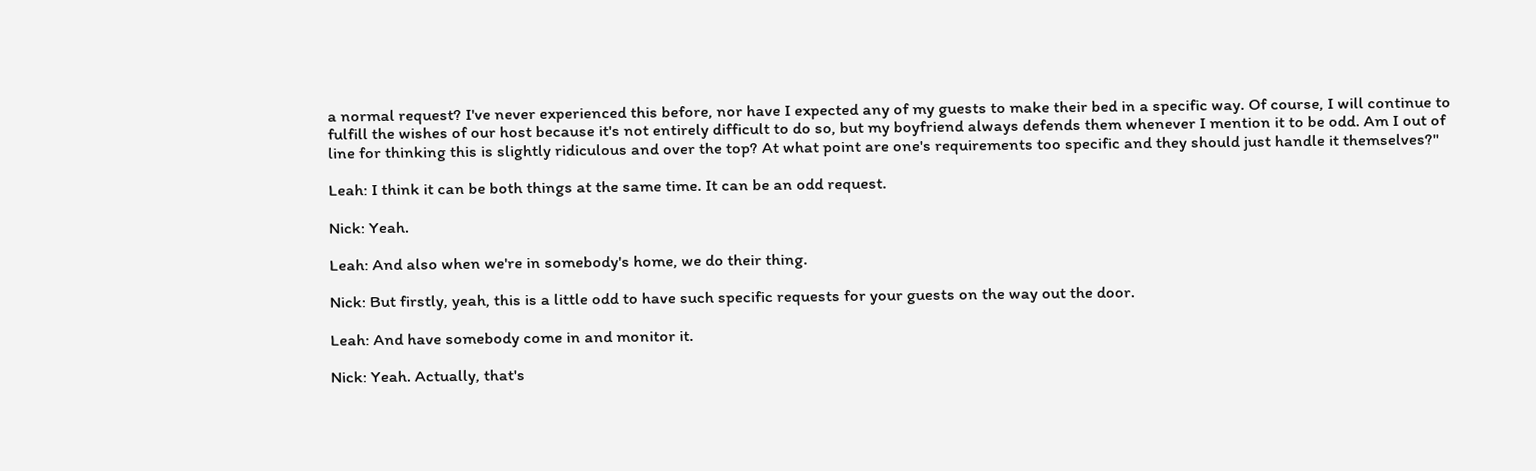a normal request? I've never experienced this before, nor have I expected any of my guests to make their bed in a specific way. Of course, I will continue to fulfill the wishes of our host because it's not entirely difficult to do so, but my boyfriend always defends them whenever I mention it to be odd. Am I out of line for thinking this is slightly ridiculous and over the top? At what point are one's requirements too specific and they should just handle it themselves?"

Leah: I think it can be both things at the same time. It can be an odd request.

Nick: Yeah.

Leah: And also when we're in somebody's home, we do their thing.

Nick: But firstly, yeah, this is a little odd to have such specific requests for your guests on the way out the door.

Leah: And have somebody come in and monitor it.

Nick: Yeah. Actually, that's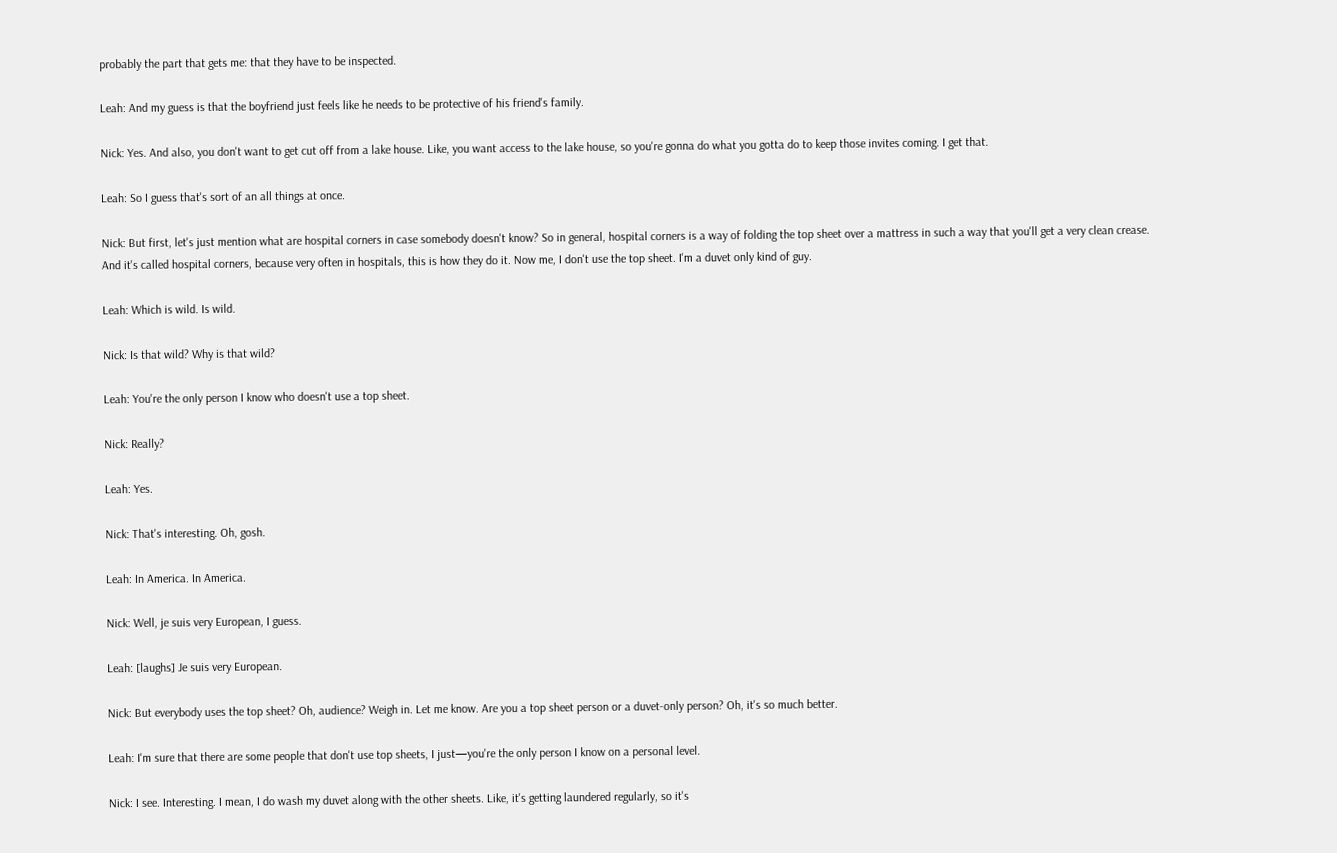probably the part that gets me: that they have to be inspected.

Leah: And my guess is that the boyfriend just feels like he needs to be protective of his friend's family.

Nick: Yes. And also, you don't want to get cut off from a lake house. Like, you want access to the lake house, so you're gonna do what you gotta do to keep those invites coming. I get that.

Leah: So I guess that's sort of an all things at once.

Nick: But first, let's just mention what are hospital corners in case somebody doesn't know? So in general, hospital corners is a way of folding the top sheet over a mattress in such a way that you'll get a very clean crease. And it's called hospital corners, because very often in hospitals, this is how they do it. Now me, I don't use the top sheet. I'm a duvet only kind of guy.

Leah: Which is wild. Is wild.

Nick: Is that wild? Why is that wild?

Leah: You're the only person I know who doesn't use a top sheet.

Nick: Really?

Leah: Yes.

Nick: That's interesting. Oh, gosh.

Leah: In America. In America.

Nick: Well, je suis very European, I guess.

Leah: [laughs] Je suis very European.

Nick: But everybody uses the top sheet? Oh, audience? Weigh in. Let me know. Are you a top sheet person or a duvet-only person? Oh, it's so much better.

Leah: I'm sure that there are some people that don't use top sheets, I just—you're the only person I know on a personal level.

Nick: I see. Interesting. I mean, I do wash my duvet along with the other sheets. Like, it's getting laundered regularly, so it's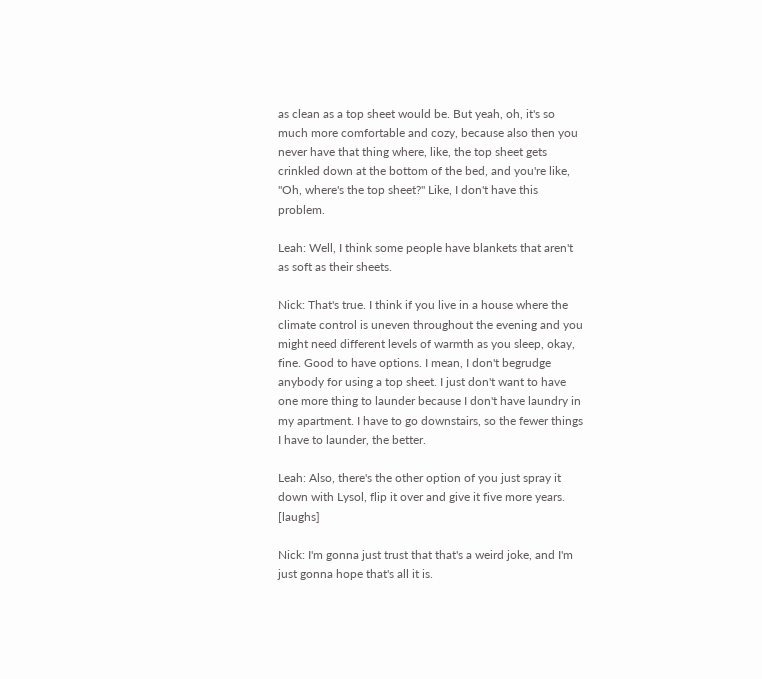as clean as a top sheet would be. But yeah, oh, it's so much more comfortable and cozy, because also then you never have that thing where, like, the top sheet gets crinkled down at the bottom of the bed, and you're like, "Oh, where's the top sheet?" Like, I don't have this problem.

Leah: Well, I think some people have blankets that aren't as soft as their sheets.

Nick: That's true. I think if you live in a house where the climate control is uneven throughout the evening and you might need different levels of warmth as you sleep, okay, fine. Good to have options. I mean, I don't begrudge anybody for using a top sheet. I just don't want to have one more thing to launder because I don't have laundry in my apartment. I have to go downstairs, so the fewer things I have to launder, the better.

Leah: Also, there's the other option of you just spray it down with Lysol, flip it over and give it five more years. [laughs]

Nick: I'm gonna just trust that that's a weird joke, and I'm just gonna hope that's all it is.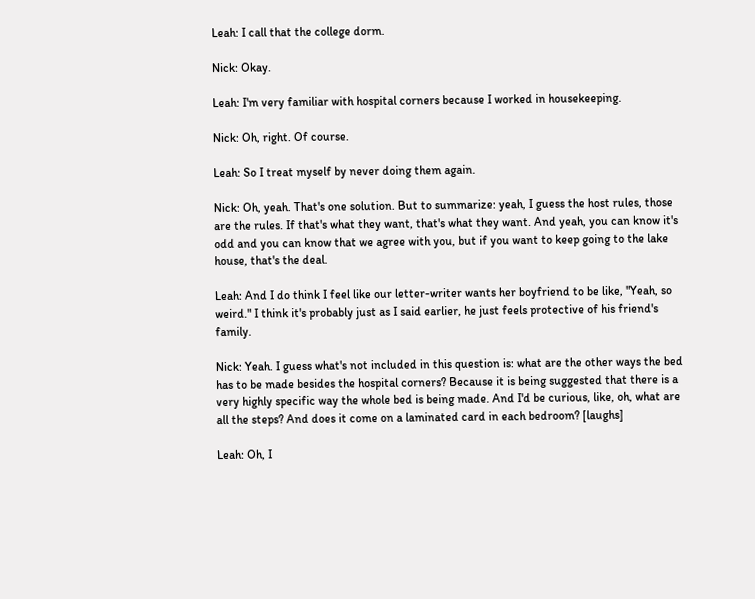Leah: I call that the college dorm.

Nick: Okay.

Leah: I'm very familiar with hospital corners because I worked in housekeeping.

Nick: Oh, right. Of course.

Leah: So I treat myself by never doing them again.

Nick: Oh, yeah. That's one solution. But to summarize: yeah, I guess the host rules, those are the rules. If that's what they want, that's what they want. And yeah, you can know it's odd and you can know that we agree with you, but if you want to keep going to the lake house, that's the deal.

Leah: And I do think I feel like our letter-writer wants her boyfriend to be like, "Yeah, so weird." I think it's probably just as I said earlier, he just feels protective of his friend's family.

Nick: Yeah. I guess what's not included in this question is: what are the other ways the bed has to be made besides the hospital corners? Because it is being suggested that there is a very highly specific way the whole bed is being made. And I'd be curious, like, oh, what are all the steps? And does it come on a laminated card in each bedroom? [laughs]

Leah: Oh, I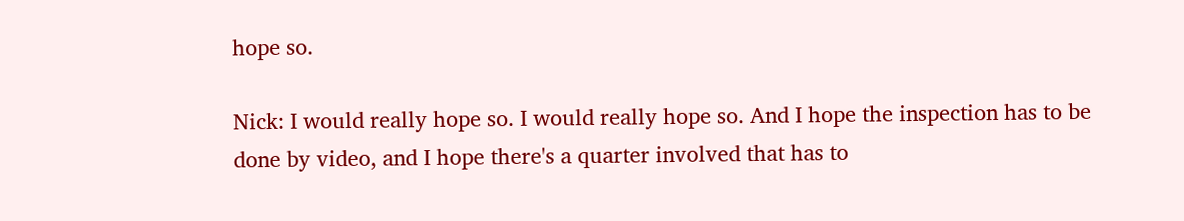hope so.

Nick: I would really hope so. I would really hope so. And I hope the inspection has to be done by video, and I hope there's a quarter involved that has to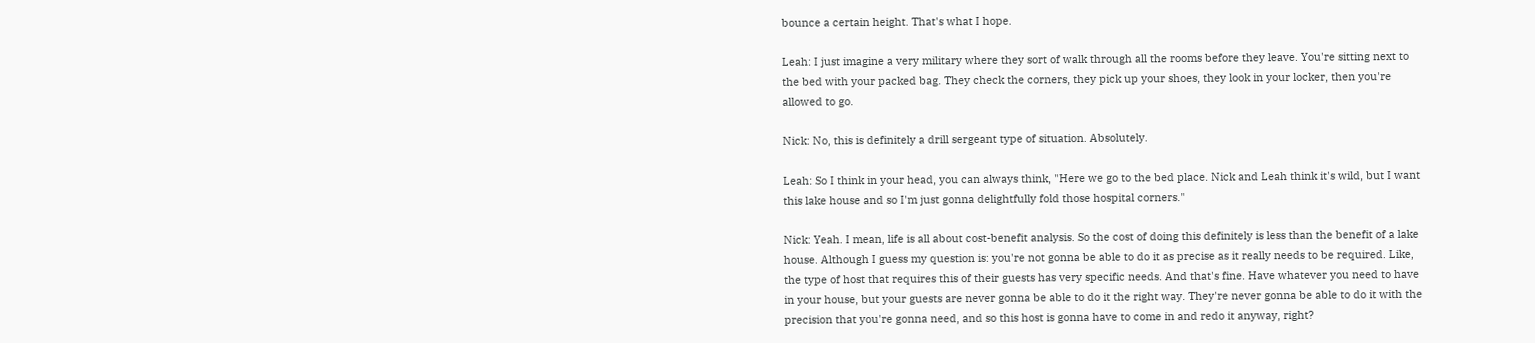bounce a certain height. That's what I hope.

Leah: I just imagine a very military where they sort of walk through all the rooms before they leave. You're sitting next to the bed with your packed bag. They check the corners, they pick up your shoes, they look in your locker, then you're allowed to go.

Nick: No, this is definitely a drill sergeant type of situation. Absolutely.

Leah: So I think in your head, you can always think, "Here we go to the bed place. Nick and Leah think it's wild, but I want this lake house and so I'm just gonna delightfully fold those hospital corners."

Nick: Yeah. I mean, life is all about cost-benefit analysis. So the cost of doing this definitely is less than the benefit of a lake house. Although I guess my question is: you're not gonna be able to do it as precise as it really needs to be required. Like, the type of host that requires this of their guests has very specific needs. And that's fine. Have whatever you need to have in your house, but your guests are never gonna be able to do it the right way. They're never gonna be able to do it with the precision that you're gonna need, and so this host is gonna have to come in and redo it anyway, right?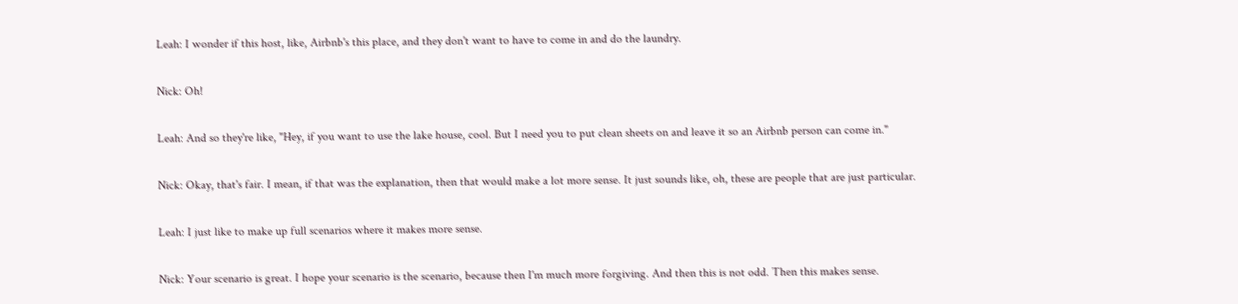Leah: I wonder if this host, like, Airbnb's this place, and they don't want to have to come in and do the laundry.

Nick: Oh!

Leah: And so they're like, "Hey, if you want to use the lake house, cool. But I need you to put clean sheets on and leave it so an Airbnb person can come in."

Nick: Okay, that's fair. I mean, if that was the explanation, then that would make a lot more sense. It just sounds like, oh, these are people that are just particular.

Leah: I just like to make up full scenarios where it makes more sense.

Nick: Your scenario is great. I hope your scenario is the scenario, because then I'm much more forgiving. And then this is not odd. Then this makes sense.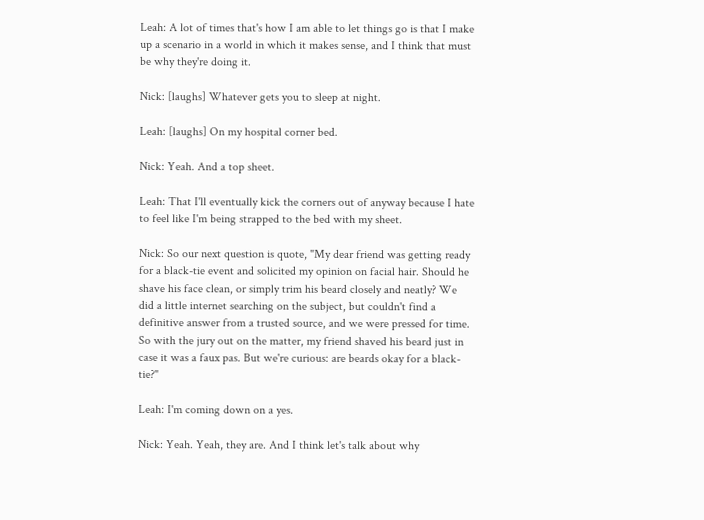Leah: A lot of times that's how I am able to let things go is that I make up a scenario in a world in which it makes sense, and I think that must be why they're doing it.

Nick: [laughs] Whatever gets you to sleep at night.

Leah: [laughs] On my hospital corner bed.

Nick: Yeah. And a top sheet.

Leah: That I'll eventually kick the corners out of anyway because I hate to feel like I'm being strapped to the bed with my sheet.

Nick: So our next question is quote, "My dear friend was getting ready for a black-tie event and solicited my opinion on facial hair. Should he shave his face clean, or simply trim his beard closely and neatly? We did a little internet searching on the subject, but couldn't find a definitive answer from a trusted source, and we were pressed for time. So with the jury out on the matter, my friend shaved his beard just in case it was a faux pas. But we're curious: are beards okay for a black-tie?"

Leah: I'm coming down on a yes.

Nick: Yeah. Yeah, they are. And I think let's talk about why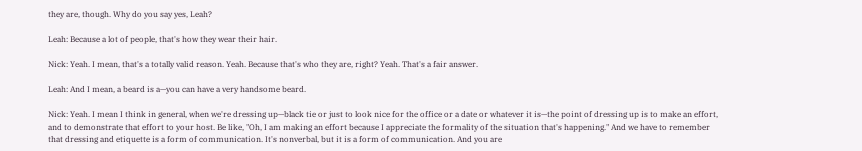they are, though. Why do you say yes, Leah?

Leah: Because a lot of people, that's how they wear their hair.

Nick: Yeah. I mean, that's a totally valid reason. Yeah. Because that's who they are, right? Yeah. That's a fair answer.

Leah: And I mean, a beard is a—you can have a very handsome beard.

Nick: Yeah. I mean I think in general, when we're dressing up—black tie or just to look nice for the office or a date or whatever it is—the point of dressing up is to make an effort, and to demonstrate that effort to your host. Be like, "Oh, I am making an effort because I appreciate the formality of the situation that's happening." And we have to remember that dressing and etiquette is a form of communication. It's nonverbal, but it is a form of communication. And you are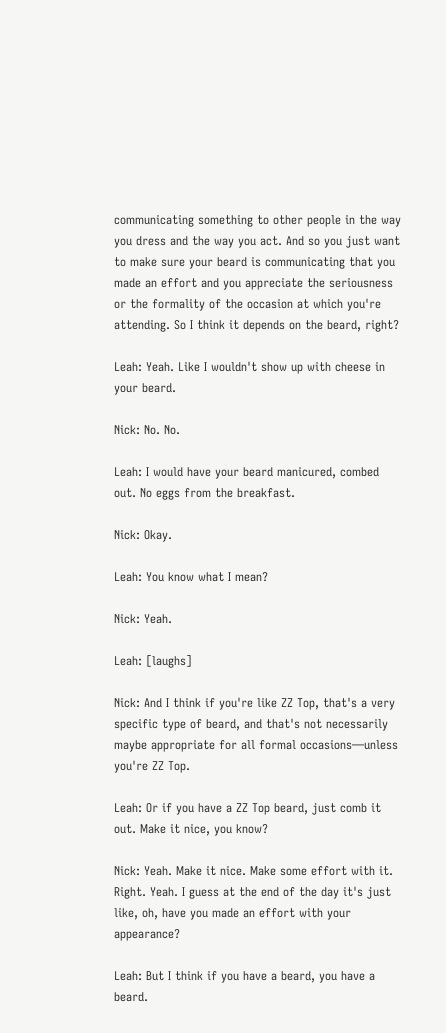communicating something to other people in the way you dress and the way you act. And so you just want to make sure your beard is communicating that you made an effort and you appreciate the seriousness or the formality of the occasion at which you're attending. So I think it depends on the beard, right?

Leah: Yeah. Like I wouldn't show up with cheese in your beard.

Nick: No. No.

Leah: I would have your beard manicured, combed out. No eggs from the breakfast.

Nick: Okay.

Leah: You know what I mean?

Nick: Yeah.

Leah: [laughs]

Nick: And I think if you're like ZZ Top, that's a very specific type of beard, and that's not necessarily maybe appropriate for all formal occasions—unless you're ZZ Top.

Leah: Or if you have a ZZ Top beard, just comb it out. Make it nice, you know?

Nick: Yeah. Make it nice. Make some effort with it. Right. Yeah. I guess at the end of the day it's just like, oh, have you made an effort with your appearance?

Leah: But I think if you have a beard, you have a beard.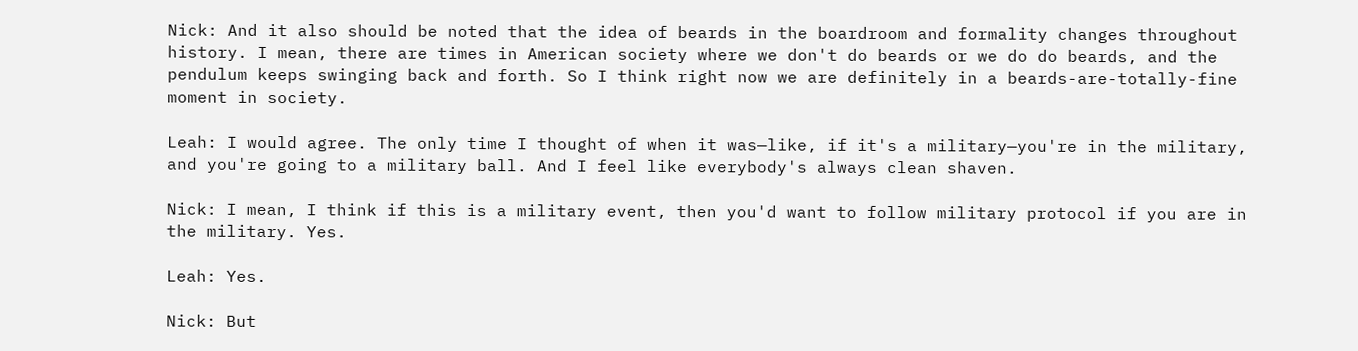Nick: And it also should be noted that the idea of beards in the boardroom and formality changes throughout history. I mean, there are times in American society where we don't do beards or we do do beards, and the pendulum keeps swinging back and forth. So I think right now we are definitely in a beards-are-totally-fine moment in society.

Leah: I would agree. The only time I thought of when it was—like, if it's a military—you're in the military, and you're going to a military ball. And I feel like everybody's always clean shaven.

Nick: I mean, I think if this is a military event, then you'd want to follow military protocol if you are in the military. Yes.

Leah: Yes.

Nick: But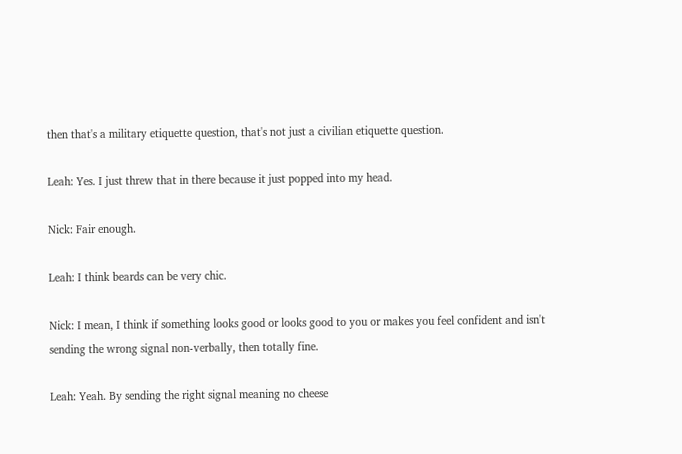then that's a military etiquette question, that's not just a civilian etiquette question.

Leah: Yes. I just threw that in there because it just popped into my head.

Nick: Fair enough.

Leah: I think beards can be very chic.

Nick: I mean, I think if something looks good or looks good to you or makes you feel confident and isn't sending the wrong signal non-verbally, then totally fine.

Leah: Yeah. By sending the right signal meaning no cheese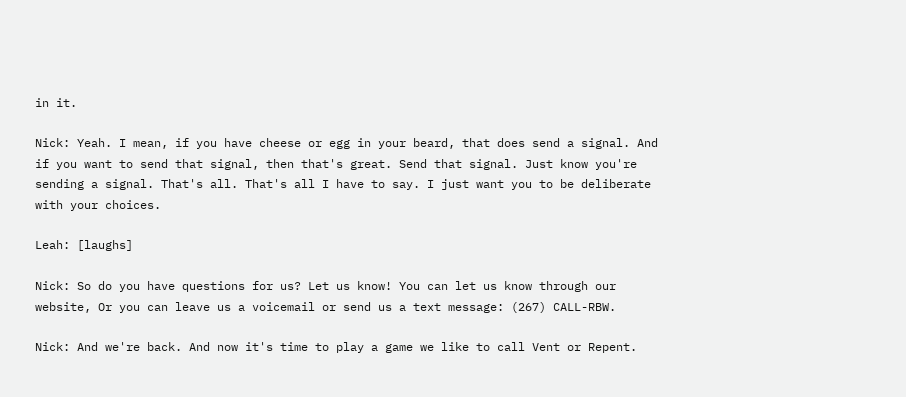in it.

Nick: Yeah. I mean, if you have cheese or egg in your beard, that does send a signal. And if you want to send that signal, then that's great. Send that signal. Just know you're sending a signal. That's all. That's all I have to say. I just want you to be deliberate with your choices.

Leah: [laughs]

Nick: So do you have questions for us? Let us know! You can let us know through our website, Or you can leave us a voicemail or send us a text message: (267) CALL-RBW.

Nick: And we're back. And now it's time to play a game we like to call Vent or Repent.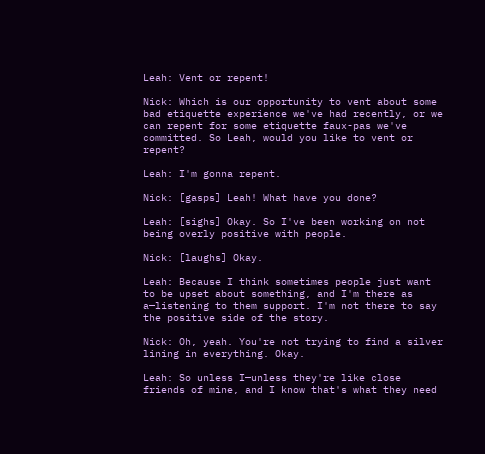Leah: Vent or repent!

Nick: Which is our opportunity to vent about some bad etiquette experience we've had recently, or we can repent for some etiquette faux-pas we've committed. So Leah, would you like to vent or repent?

Leah: I'm gonna repent.

Nick: [gasps] Leah! What have you done?

Leah: [sighs] Okay. So I've been working on not being overly positive with people.

Nick: [laughs] Okay.

Leah: Because I think sometimes people just want to be upset about something, and I'm there as a—listening to them support. I'm not there to say the positive side of the story.

Nick: Oh, yeah. You're not trying to find a silver lining in everything. Okay.

Leah: So unless I—unless they're like close friends of mine, and I know that's what they need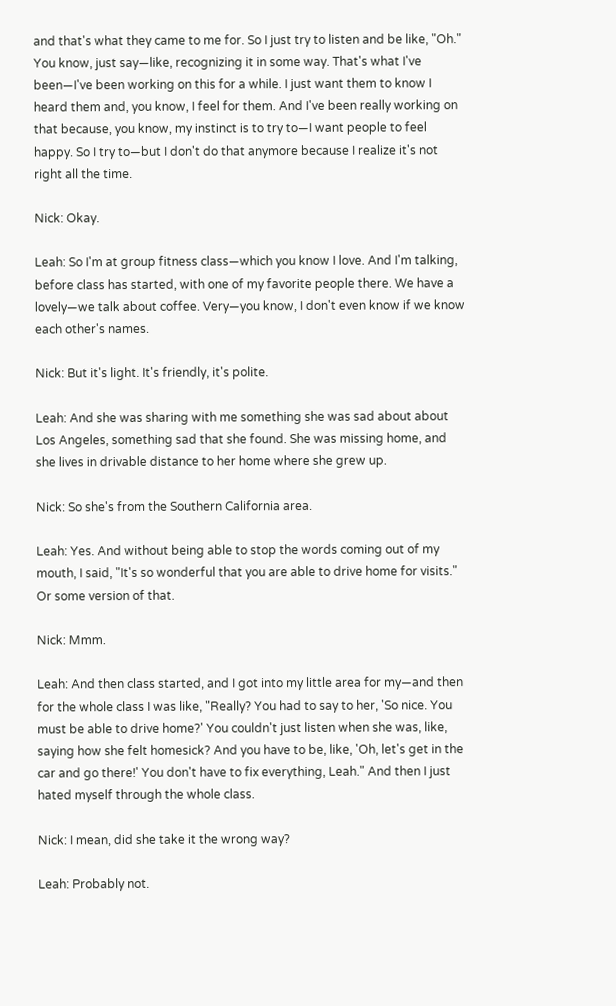and that's what they came to me for. So I just try to listen and be like, "Oh." You know, just say—like, recognizing it in some way. That's what I've been—I've been working on this for a while. I just want them to know I heard them and, you know, I feel for them. And I've been really working on that because, you know, my instinct is to try to—I want people to feel happy. So I try to—but I don't do that anymore because I realize it's not right all the time.

Nick: Okay.

Leah: So I'm at group fitness class—which you know I love. And I'm talking, before class has started, with one of my favorite people there. We have a lovely—we talk about coffee. Very—you know, I don't even know if we know each other's names.

Nick: But it's light. It's friendly, it's polite.

Leah: And she was sharing with me something she was sad about about Los Angeles, something sad that she found. She was missing home, and she lives in drivable distance to her home where she grew up.

Nick: So she's from the Southern California area.

Leah: Yes. And without being able to stop the words coming out of my mouth, I said, "It's so wonderful that you are able to drive home for visits." Or some version of that.

Nick: Mmm.

Leah: And then class started, and I got into my little area for my—and then for the whole class I was like, "Really? You had to say to her, 'So nice. You must be able to drive home?' You couldn't just listen when she was, like, saying how she felt homesick? And you have to be, like, 'Oh, let's get in the car and go there!' You don't have to fix everything, Leah." And then I just hated myself through the whole class.

Nick: I mean, did she take it the wrong way?

Leah: Probably not.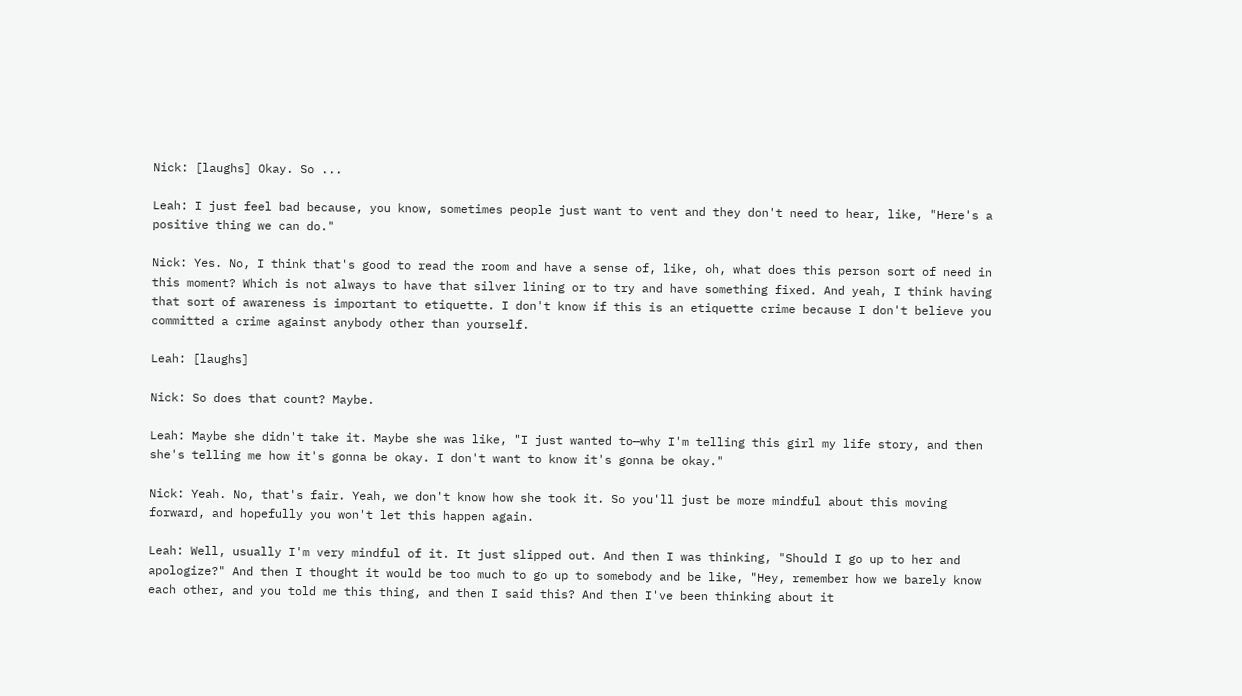Nick: [laughs] Okay. So ...

Leah: I just feel bad because, you know, sometimes people just want to vent and they don't need to hear, like, "Here's a positive thing we can do."

Nick: Yes. No, I think that's good to read the room and have a sense of, like, oh, what does this person sort of need in this moment? Which is not always to have that silver lining or to try and have something fixed. And yeah, I think having that sort of awareness is important to etiquette. I don't know if this is an etiquette crime because I don't believe you committed a crime against anybody other than yourself.

Leah: [laughs]

Nick: So does that count? Maybe.

Leah: Maybe she didn't take it. Maybe she was like, "I just wanted to—why I'm telling this girl my life story, and then she's telling me how it's gonna be okay. I don't want to know it's gonna be okay."

Nick: Yeah. No, that's fair. Yeah, we don't know how she took it. So you'll just be more mindful about this moving forward, and hopefully you won't let this happen again.

Leah: Well, usually I'm very mindful of it. It just slipped out. And then I was thinking, "Should I go up to her and apologize?" And then I thought it would be too much to go up to somebody and be like, "Hey, remember how we barely know each other, and you told me this thing, and then I said this? And then I've been thinking about it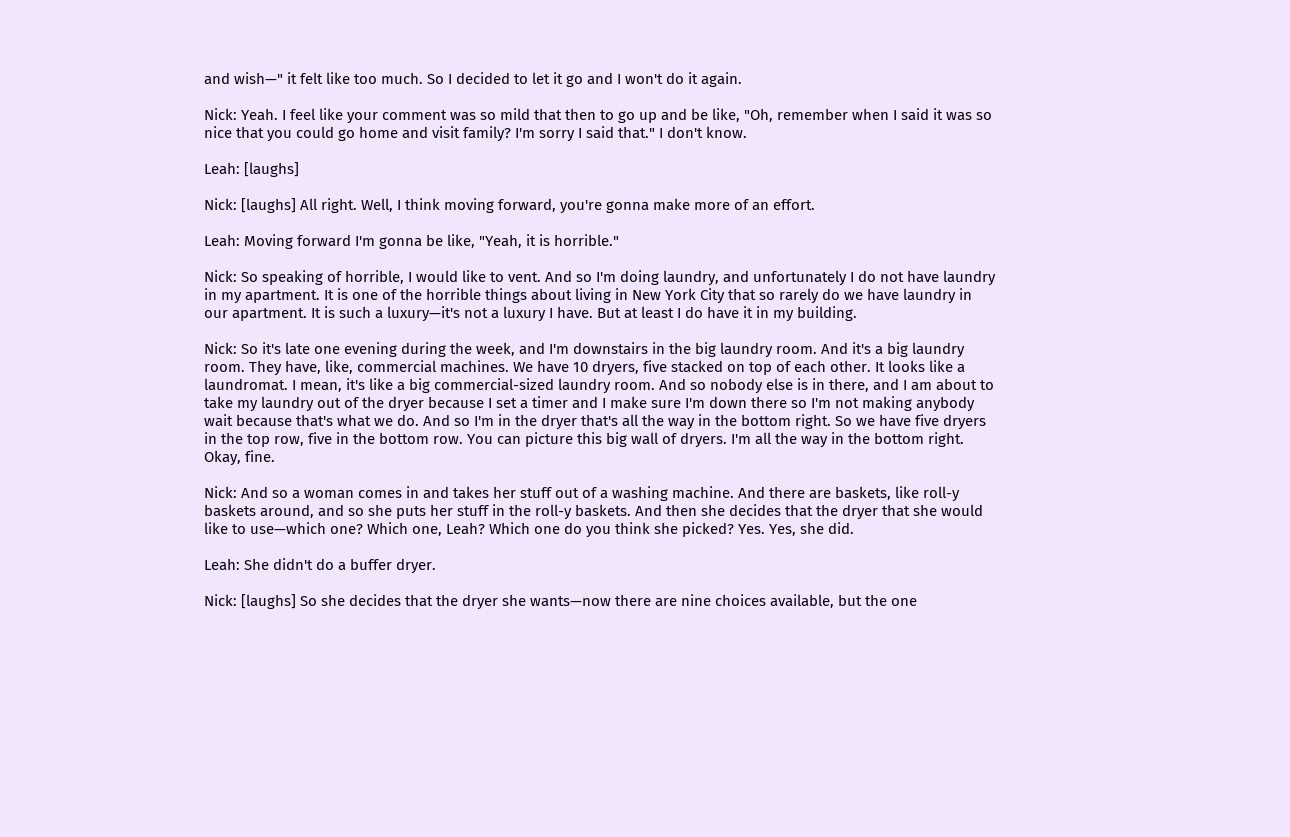and wish—" it felt like too much. So I decided to let it go and I won't do it again.

Nick: Yeah. I feel like your comment was so mild that then to go up and be like, "Oh, remember when I said it was so nice that you could go home and visit family? I'm sorry I said that." I don't know.

Leah: [laughs]

Nick: [laughs] All right. Well, I think moving forward, you're gonna make more of an effort.

Leah: Moving forward I'm gonna be like, "Yeah, it is horrible."

Nick: So speaking of horrible, I would like to vent. And so I'm doing laundry, and unfortunately I do not have laundry in my apartment. It is one of the horrible things about living in New York City that so rarely do we have laundry in our apartment. It is such a luxury—it's not a luxury I have. But at least I do have it in my building.

Nick: So it's late one evening during the week, and I'm downstairs in the big laundry room. And it's a big laundry room. They have, like, commercial machines. We have 10 dryers, five stacked on top of each other. It looks like a laundromat. I mean, it's like a big commercial-sized laundry room. And so nobody else is in there, and I am about to take my laundry out of the dryer because I set a timer and I make sure I'm down there so I'm not making anybody wait because that's what we do. And so I'm in the dryer that's all the way in the bottom right. So we have five dryers in the top row, five in the bottom row. You can picture this big wall of dryers. I'm all the way in the bottom right. Okay, fine.

Nick: And so a woman comes in and takes her stuff out of a washing machine. And there are baskets, like roll-y baskets around, and so she puts her stuff in the roll-y baskets. And then she decides that the dryer that she would like to use—which one? Which one, Leah? Which one do you think she picked? Yes. Yes, she did.

Leah: She didn't do a buffer dryer.

Nick: [laughs] So she decides that the dryer she wants—now there are nine choices available, but the one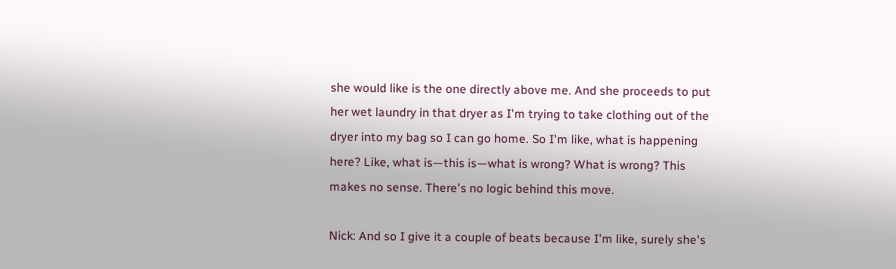she would like is the one directly above me. And she proceeds to put her wet laundry in that dryer as I'm trying to take clothing out of the dryer into my bag so I can go home. So I'm like, what is happening here? Like, what is—this is—what is wrong? What is wrong? This makes no sense. There's no logic behind this move.

Nick: And so I give it a couple of beats because I'm like, surely she's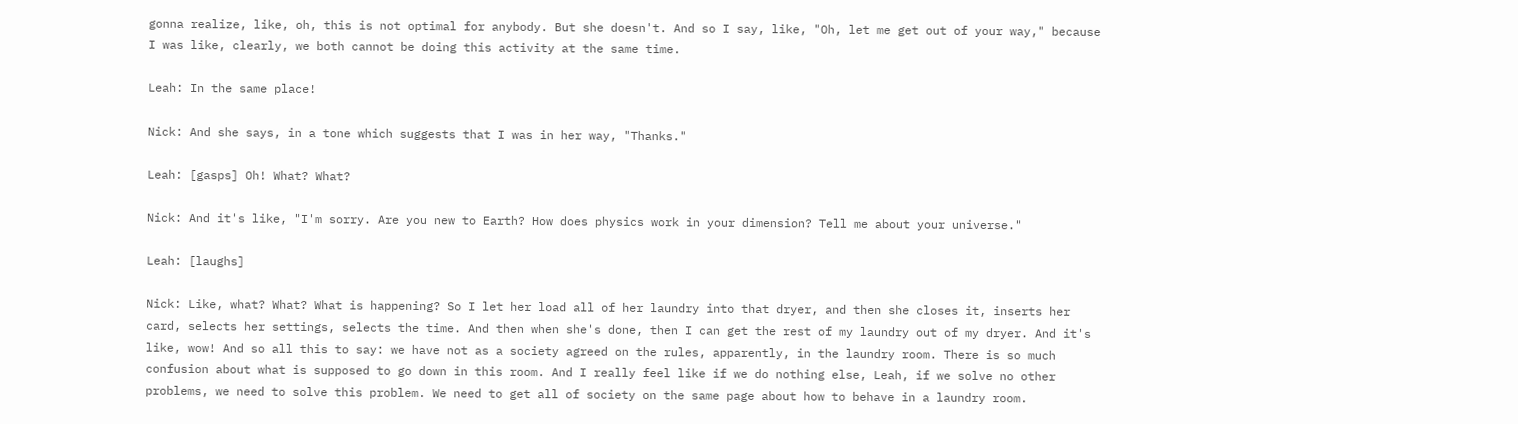gonna realize, like, oh, this is not optimal for anybody. But she doesn't. And so I say, like, "Oh, let me get out of your way," because I was like, clearly, we both cannot be doing this activity at the same time.

Leah: In the same place!

Nick: And she says, in a tone which suggests that I was in her way, "Thanks."

Leah: [gasps] Oh! What? What?

Nick: And it's like, "I'm sorry. Are you new to Earth? How does physics work in your dimension? Tell me about your universe."

Leah: [laughs]

Nick: Like, what? What? What is happening? So I let her load all of her laundry into that dryer, and then she closes it, inserts her card, selects her settings, selects the time. And then when she's done, then I can get the rest of my laundry out of my dryer. And it's like, wow! And so all this to say: we have not as a society agreed on the rules, apparently, in the laundry room. There is so much confusion about what is supposed to go down in this room. And I really feel like if we do nothing else, Leah, if we solve no other problems, we need to solve this problem. We need to get all of society on the same page about how to behave in a laundry room.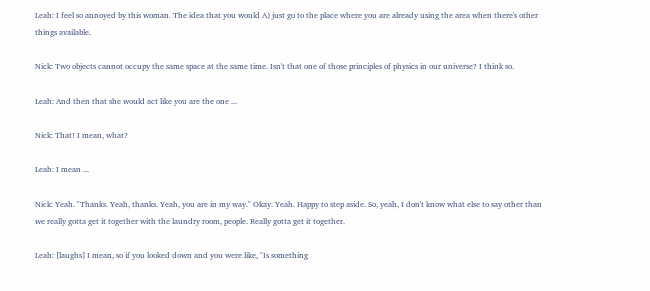Leah: I feel so annoyed by this woman. The idea that you would A) just go to the place where you are already using the area when there's other things available.

Nick: Two objects cannot occupy the same space at the same time. Isn't that one of those principles of physics in our universe? I think so.

Leah: And then that she would act like you are the one ...

Nick: That! I mean, what?

Leah: I mean ...

Nick: Yeah. "Thanks. Yeah, thanks. Yeah, you are in my way." Okay. Yeah. Happy to step aside. So, yeah, I don't know what else to say other than we really gotta get it together with the laundry room, people. Really gotta get it together.

Leah: [laughs] I mean, so if you looked down and you were like, "Is something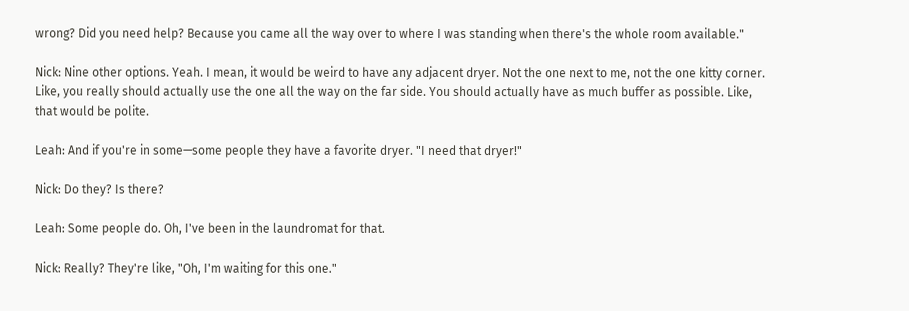wrong? Did you need help? Because you came all the way over to where I was standing when there's the whole room available."

Nick: Nine other options. Yeah. I mean, it would be weird to have any adjacent dryer. Not the one next to me, not the one kitty corner. Like, you really should actually use the one all the way on the far side. You should actually have as much buffer as possible. Like, that would be polite.

Leah: And if you're in some—some people they have a favorite dryer. "I need that dryer!"

Nick: Do they? Is there?

Leah: Some people do. Oh, I've been in the laundromat for that.

Nick: Really? They're like, "Oh, I'm waiting for this one."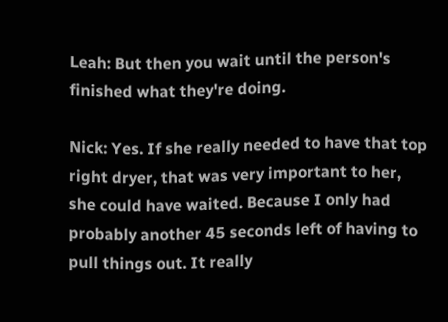Leah: But then you wait until the person's finished what they're doing.

Nick: Yes. If she really needed to have that top right dryer, that was very important to her, she could have waited. Because I only had probably another 45 seconds left of having to pull things out. It really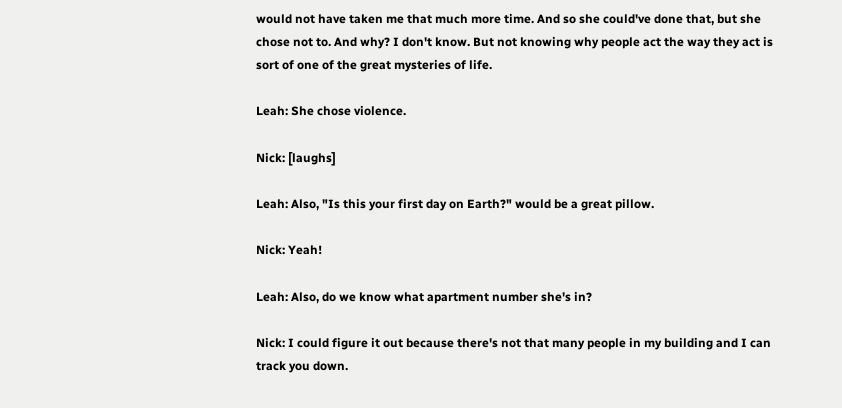would not have taken me that much more time. And so she could've done that, but she chose not to. And why? I don't know. But not knowing why people act the way they act is sort of one of the great mysteries of life.

Leah: She chose violence.

Nick: [laughs]

Leah: Also, "Is this your first day on Earth?" would be a great pillow.

Nick: Yeah!

Leah: Also, do we know what apartment number she's in?

Nick: I could figure it out because there's not that many people in my building and I can track you down.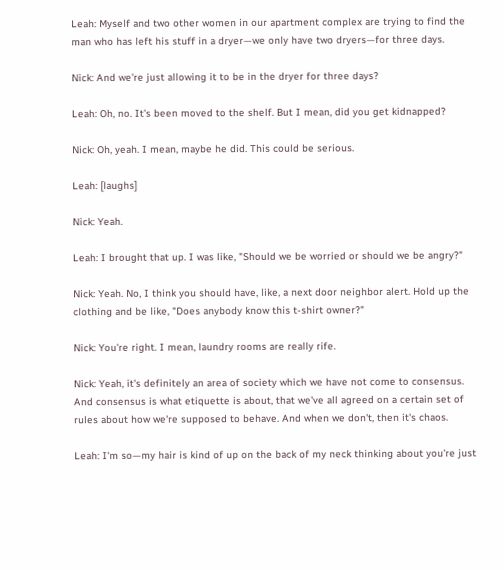Leah: Myself and two other women in our apartment complex are trying to find the man who has left his stuff in a dryer—we only have two dryers—for three days.

Nick: And we're just allowing it to be in the dryer for three days?

Leah: Oh, no. It's been moved to the shelf. But I mean, did you get kidnapped?

Nick: Oh, yeah. I mean, maybe he did. This could be serious.

Leah: [laughs]

Nick: Yeah.

Leah: I brought that up. I was like, "Should we be worried or should we be angry?"

Nick: Yeah. No, I think you should have, like, a next door neighbor alert. Hold up the clothing and be like, "Does anybody know this t-shirt owner?"

Nick: You're right. I mean, laundry rooms are really rife.

Nick: Yeah, it's definitely an area of society which we have not come to consensus. And consensus is what etiquette is about, that we've all agreed on a certain set of rules about how we're supposed to behave. And when we don't, then it's chaos.

Leah: I'm so—my hair is kind of up on the back of my neck thinking about you're just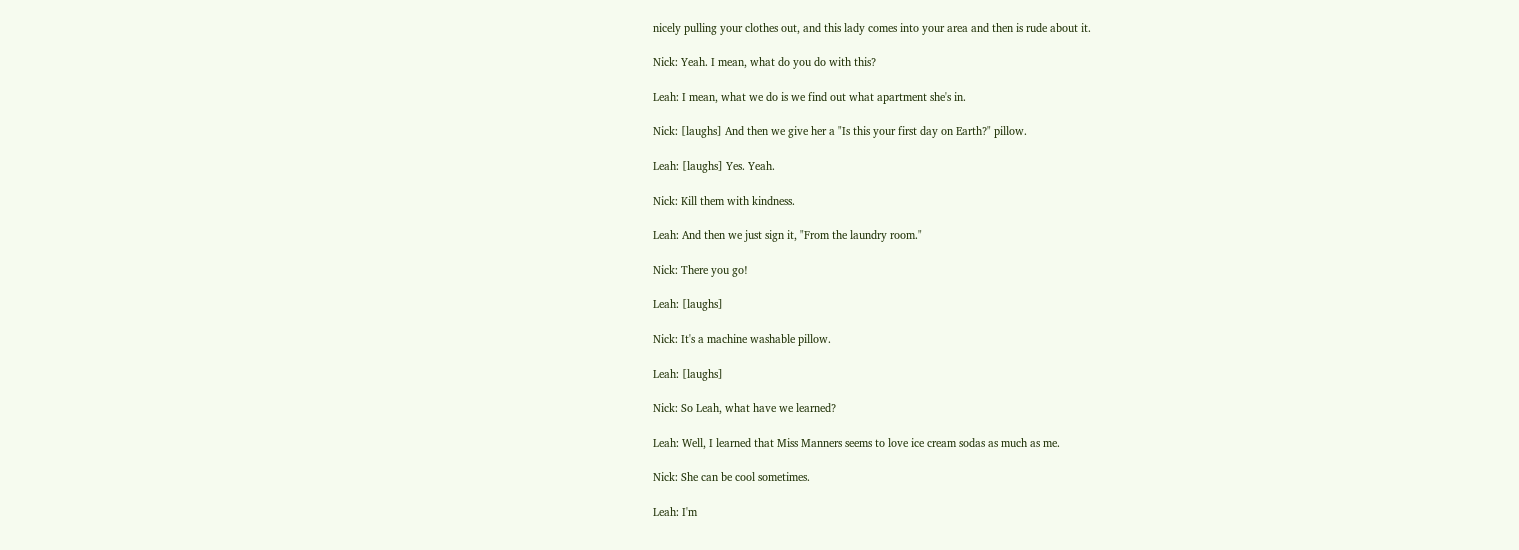nicely pulling your clothes out, and this lady comes into your area and then is rude about it.

Nick: Yeah. I mean, what do you do with this?

Leah: I mean, what we do is we find out what apartment she's in.

Nick: [laughs] And then we give her a "Is this your first day on Earth?" pillow.

Leah: [laughs] Yes. Yeah.

Nick: Kill them with kindness.

Leah: And then we just sign it, "From the laundry room."

Nick: There you go!

Leah: [laughs]

Nick: It's a machine washable pillow.

Leah: [laughs]

Nick: So Leah, what have we learned?

Leah: Well, I learned that Miss Manners seems to love ice cream sodas as much as me.

Nick: She can be cool sometimes.

Leah: I'm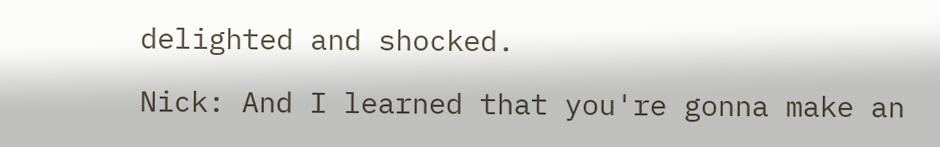delighted and shocked.

Nick: And I learned that you're gonna make an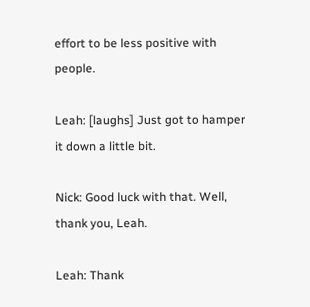effort to be less positive with people.

Leah: [laughs] Just got to hamper it down a little bit.

Nick: Good luck with that. Well, thank you, Leah.

Leah: Thank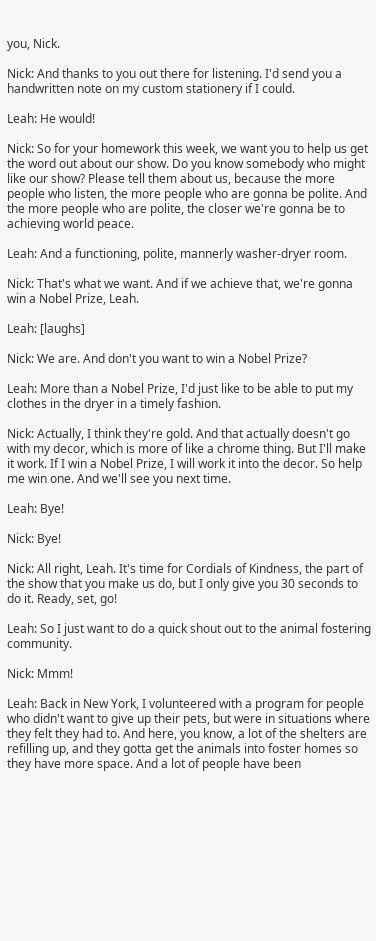you, Nick.

Nick: And thanks to you out there for listening. I'd send you a handwritten note on my custom stationery if I could.

Leah: He would!

Nick: So for your homework this week, we want you to help us get the word out about our show. Do you know somebody who might like our show? Please tell them about us, because the more people who listen, the more people who are gonna be polite. And the more people who are polite, the closer we're gonna be to achieving world peace.

Leah: And a functioning, polite, mannerly washer-dryer room.

Nick: That's what we want. And if we achieve that, we're gonna win a Nobel Prize, Leah.

Leah: [laughs]

Nick: We are. And don't you want to win a Nobel Prize?

Leah: More than a Nobel Prize, I'd just like to be able to put my clothes in the dryer in a timely fashion.

Nick: Actually, I think they're gold. And that actually doesn't go with my decor, which is more of like a chrome thing. But I'll make it work. If I win a Nobel Prize, I will work it into the decor. So help me win one. And we'll see you next time.

Leah: Bye!

Nick: Bye!

Nick: All right, Leah. It's time for Cordials of Kindness, the part of the show that you make us do, but I only give you 30 seconds to do it. Ready, set, go!

Leah: So I just want to do a quick shout out to the animal fostering community.

Nick: Mmm!

Leah: Back in New York, I volunteered with a program for people who didn't want to give up their pets, but were in situations where they felt they had to. And here, you know, a lot of the shelters are refilling up, and they gotta get the animals into foster homes so they have more space. And a lot of people have been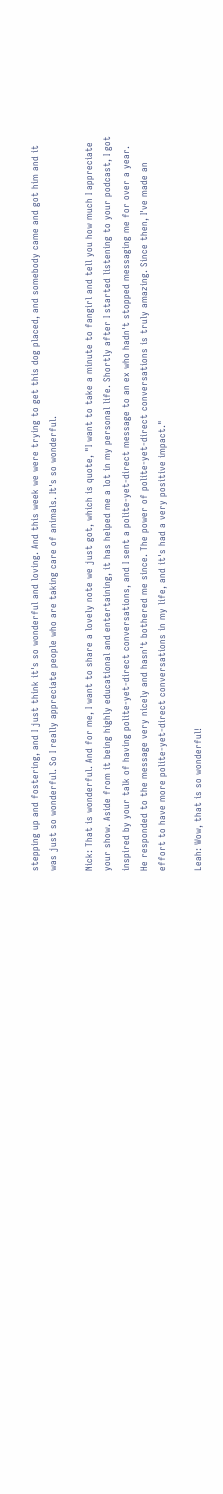stepping up and fostering, and I just think it's so wonderful and loving. And this week we were trying to get this dog placed, and somebody came and got him and it was just so wonderful. So I really appreciate people who are taking care of animals. It's so wonderful.

Nick: That is wonderful. And for me, I want to share a lovely note we just got, which is quote, "I want to take a minute to fangirl and tell you how much I appreciate your show. Aside from it being highly educational and entertaining, it has helped me a lot in my personal life. Shortly after I started listening to your podcast, I got inspired by your talk of having polite-yet-direct conversations, and I sent a polite-yet-direct message to an ex who hadn't stopped messaging me for over a year. He responded to the message very nicely and hasn't bothered me since. The power of polite-yet-direct conversations is truly amazing. Since then, I've made an effort to have more polite-yet-direct conversations in my life, and it's had a very positive impact."

Leah: Wow, that is so wonderful!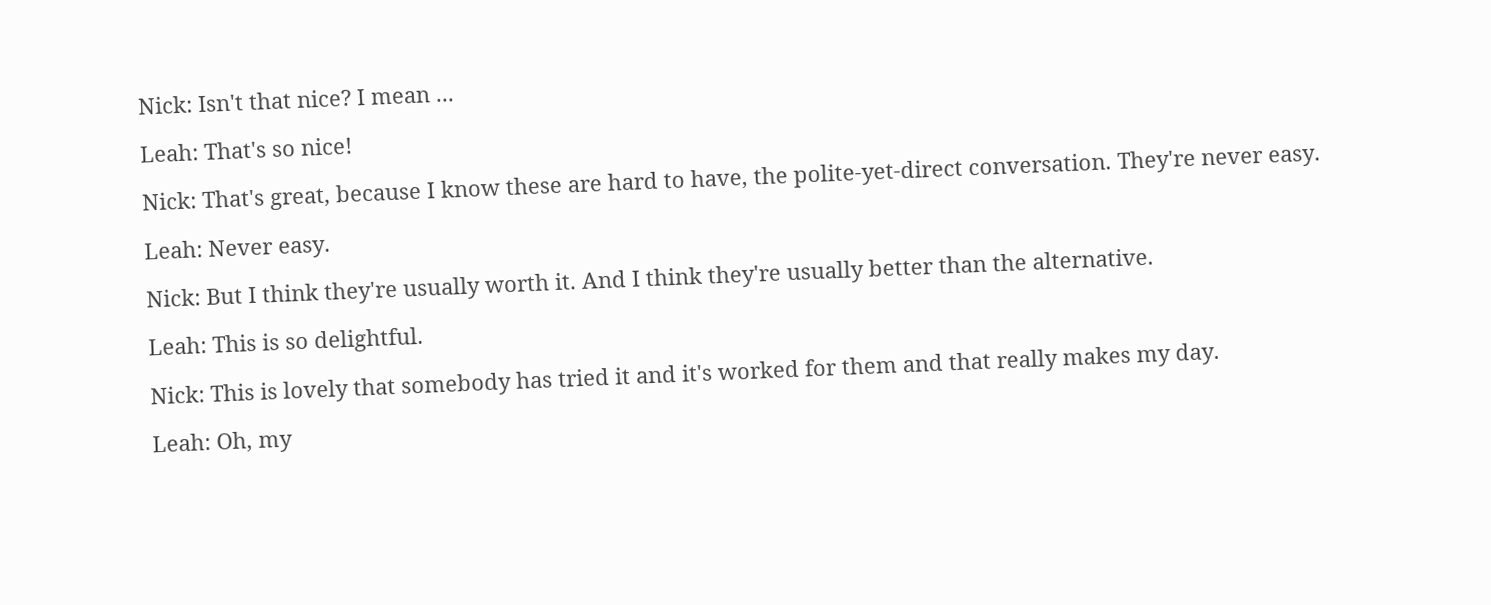Nick: Isn't that nice? I mean ...

Leah: That's so nice!

Nick: That's great, because I know these are hard to have, the polite-yet-direct conversation. They're never easy.

Leah: Never easy.

Nick: But I think they're usually worth it. And I think they're usually better than the alternative.

Leah: This is so delightful.

Nick: This is lovely that somebody has tried it and it's worked for them and that really makes my day.

Leah: Oh, my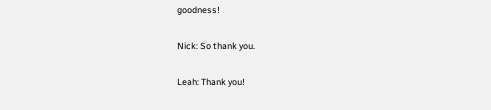goodness!

Nick: So thank you.

Leah: Thank you!